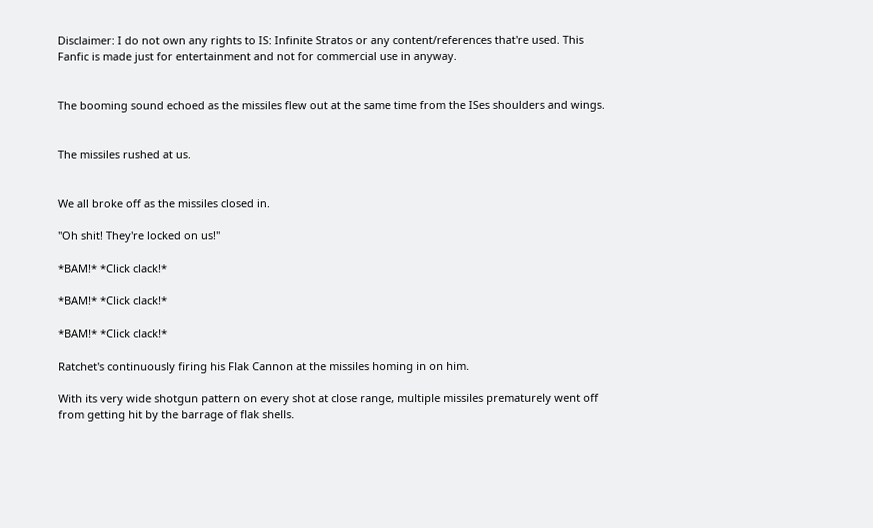Disclaimer: I do not own any rights to IS: Infinite Stratos or any content/references that're used. This Fanfic is made just for entertainment and not for commercial use in anyway.


The booming sound echoed as the missiles flew out at the same time from the ISes shoulders and wings.


The missiles rushed at us.


We all broke off as the missiles closed in.

"Oh shit! They're locked on us!"

*BAM!* *Click clack!*

*BAM!* *Click clack!*

*BAM!* *Click clack!*

Ratchet's continuously firing his Flak Cannon at the missiles homing in on him.

With its very wide shotgun pattern on every shot at close range, multiple missiles prematurely went off from getting hit by the barrage of flak shells.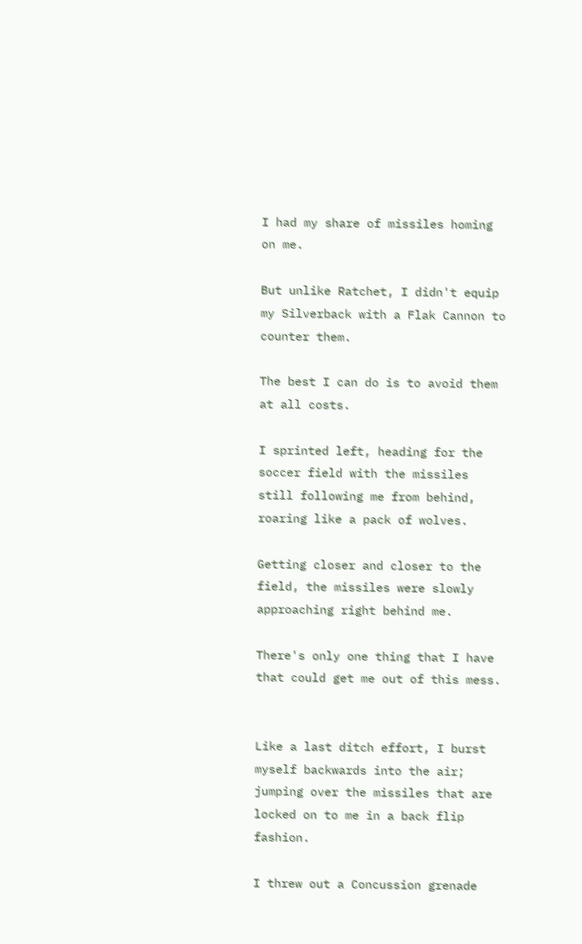I had my share of missiles homing on me.

But unlike Ratchet, I didn't equip my Silverback with a Flak Cannon to counter them.

The best I can do is to avoid them at all costs.

I sprinted left, heading for the soccer field with the missiles still following me from behind, roaring like a pack of wolves.

Getting closer and closer to the field, the missiles were slowly approaching right behind me.

There's only one thing that I have that could get me out of this mess.


Like a last ditch effort, I burst myself backwards into the air; jumping over the missiles that are locked on to me in a back flip fashion.

I threw out a Concussion grenade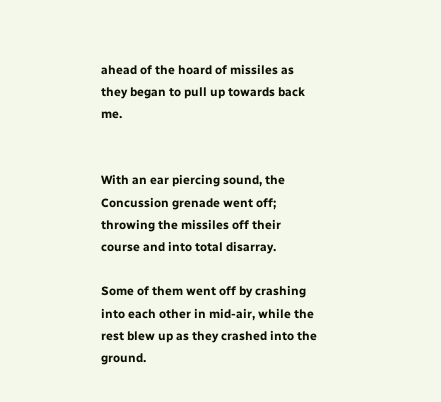ahead of the hoard of missiles as they began to pull up towards back me.


With an ear piercing sound, the Concussion grenade went off; throwing the missiles off their course and into total disarray.

Some of them went off by crashing into each other in mid-air, while the rest blew up as they crashed into the ground.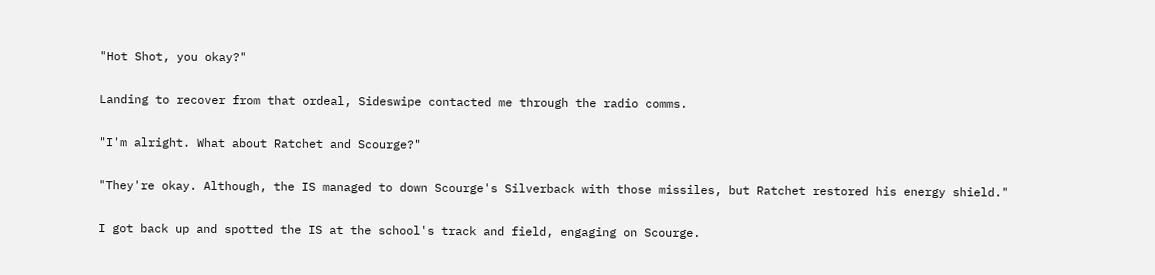"Hot Shot, you okay?"

Landing to recover from that ordeal, Sideswipe contacted me through the radio comms.

"I'm alright. What about Ratchet and Scourge?"

"They're okay. Although, the IS managed to down Scourge's Silverback with those missiles, but Ratchet restored his energy shield."

I got back up and spotted the IS at the school's track and field, engaging on Scourge.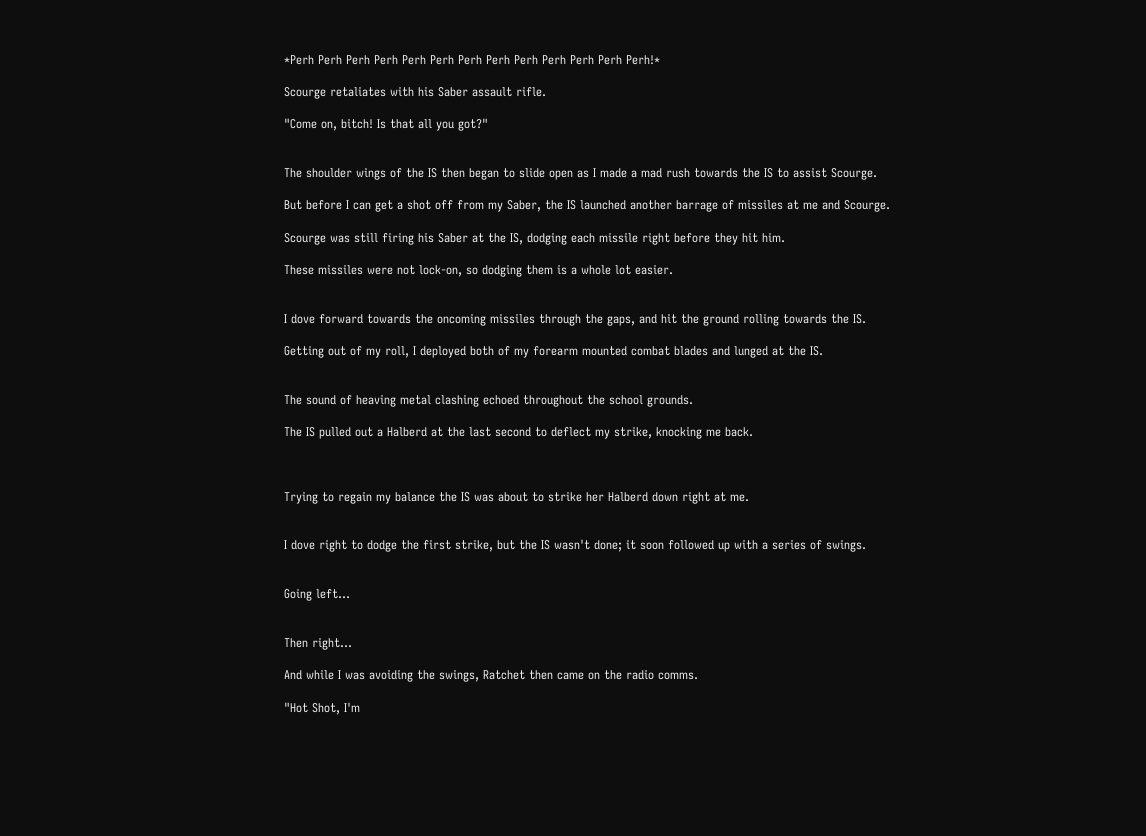*Perh Perh Perh Perh Perh Perh Perh Perh Perh Perh Perh Perh Perh!*

Scourge retaliates with his Saber assault rifle.

"Come on, bitch! Is that all you got?"


The shoulder wings of the IS then began to slide open as I made a mad rush towards the IS to assist Scourge.

But before I can get a shot off from my Saber, the IS launched another barrage of missiles at me and Scourge.

Scourge was still firing his Saber at the IS, dodging each missile right before they hit him.

These missiles were not lock-on, so dodging them is a whole lot easier.


I dove forward towards the oncoming missiles through the gaps, and hit the ground rolling towards the IS.

Getting out of my roll, I deployed both of my forearm mounted combat blades and lunged at the IS.


The sound of heaving metal clashing echoed throughout the school grounds.

The IS pulled out a Halberd at the last second to deflect my strike, knocking me back.



Trying to regain my balance the IS was about to strike her Halberd down right at me.


I dove right to dodge the first strike, but the IS wasn't done; it soon followed up with a series of swings.


Going left…


Then right...

And while I was avoiding the swings, Ratchet then came on the radio comms.

"Hot Shot, I'm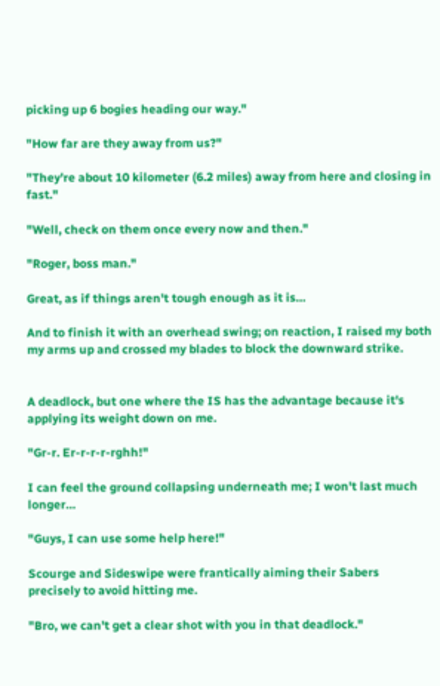picking up 6 bogies heading our way."

"How far are they away from us?"

"They're about 10 kilometer (6.2 miles) away from here and closing in fast."

"Well, check on them once every now and then."

"Roger, boss man."

Great, as if things aren't tough enough as it is…

And to finish it with an overhead swing; on reaction, I raised my both my arms up and crossed my blades to block the downward strike.


A deadlock, but one where the IS has the advantage because it's applying its weight down on me.

"Gr-r. Er-r-r-r-rghh!"

I can feel the ground collapsing underneath me; I won't last much longer…

"Guys, I can use some help here!"

Scourge and Sideswipe were frantically aiming their Sabers precisely to avoid hitting me.

"Bro, we can't get a clear shot with you in that deadlock."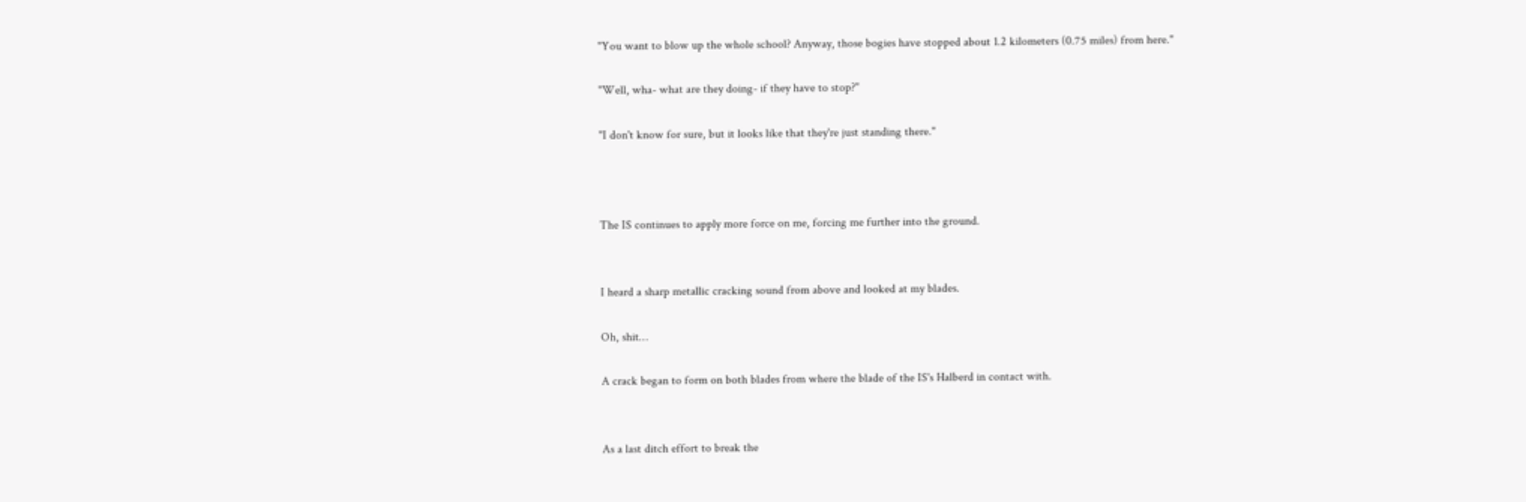"You want to blow up the whole school? Anyway, those bogies have stopped about 1.2 kilometers (0.75 miles) from here."

"Well, wha- what are they doing- if they have to stop?"

"I don't know for sure, but it looks like that they're just standing there."



The IS continues to apply more force on me, forcing me further into the ground.


I heard a sharp metallic cracking sound from above and looked at my blades.

Oh, shit…

A crack began to form on both blades from where the blade of the IS's Halberd in contact with.


As a last ditch effort to break the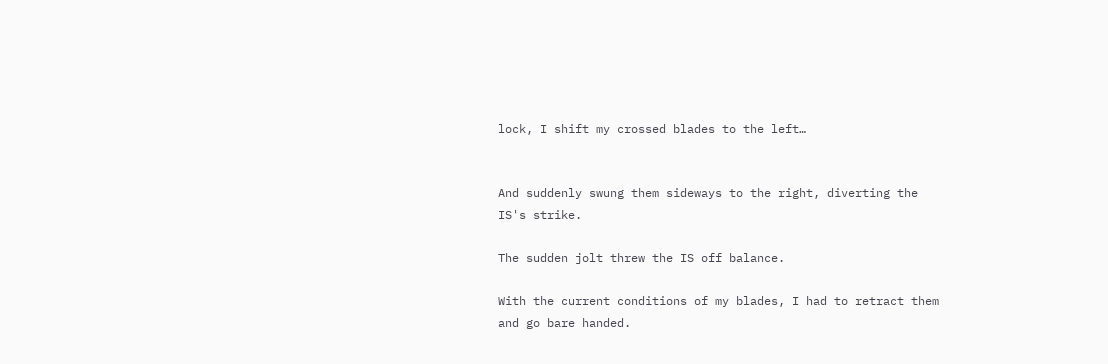lock, I shift my crossed blades to the left…


And suddenly swung them sideways to the right, diverting the IS's strike.

The sudden jolt threw the IS off balance.

With the current conditions of my blades, I had to retract them and go bare handed.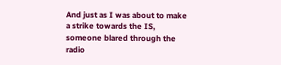And just as I was about to make a strike towards the IS, someone blared through the radio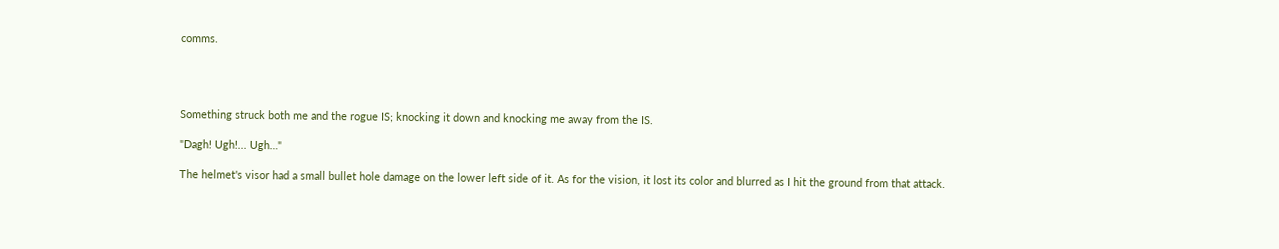comms.




Something struck both me and the rogue IS; knocking it down and knocking me away from the IS.

"Dagh! Ugh!... Ugh…"

The helmet's visor had a small bullet hole damage on the lower left side of it. As for the vision, it lost its color and blurred as I hit the ground from that attack.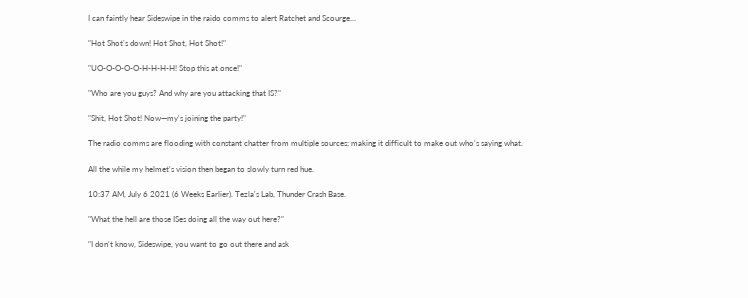I can faintly hear Sideswipe in the raido comms to alert Ratchet and Scourge…

"Hot Shot's down! Hot Shot, Hot Shot!"

"UO-O-O-O-O-H-H-H-H! Stop this at once!"

"Who are you guys? And why are you attacking that IS?"

"Shit, Hot Shot! Now—my's joining the party!"

The radio comms are flooding with constant chatter from multiple sources; making it difficult to make out who's saying what.

All the while my helmet's vision then began to slowly turn red hue.

10:37 AM, July 6 2021 (6 Weeks Earlier). Tezla's Lab, Thunder Crash Base.

"What the hell are those ISes doing all the way out here?"

"I don't know, Sideswipe, you want to go out there and ask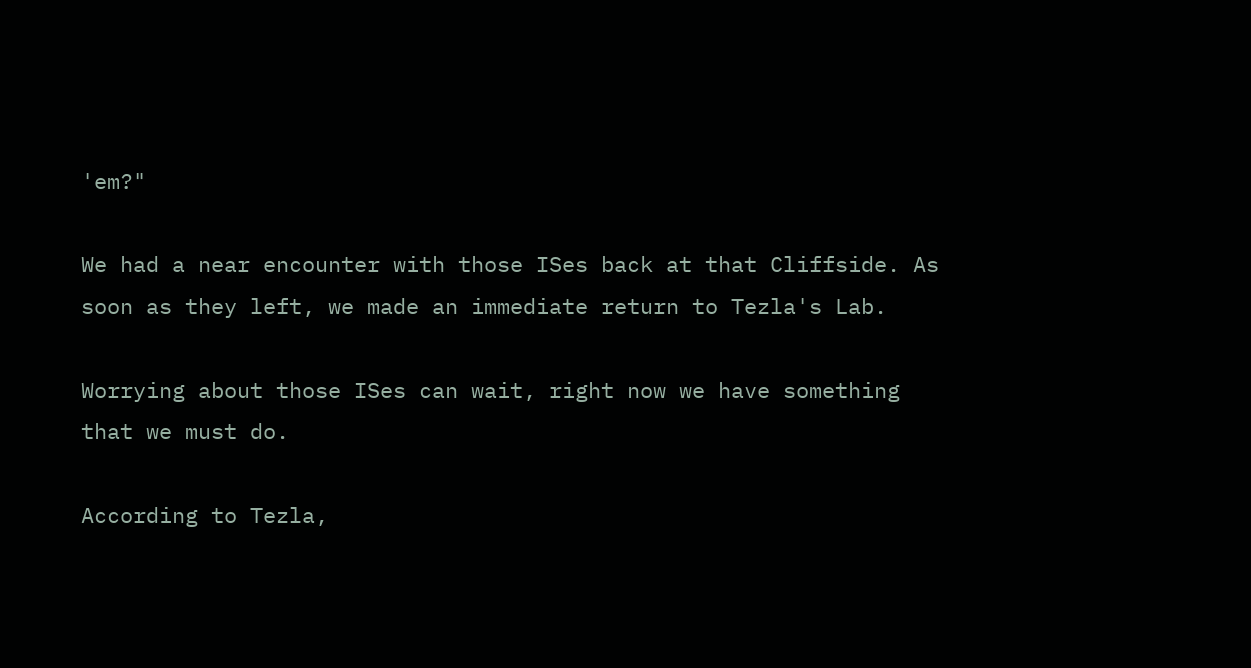'em?"

We had a near encounter with those ISes back at that Cliffside. As soon as they left, we made an immediate return to Tezla's Lab.

Worrying about those ISes can wait, right now we have something that we must do.

According to Tezla,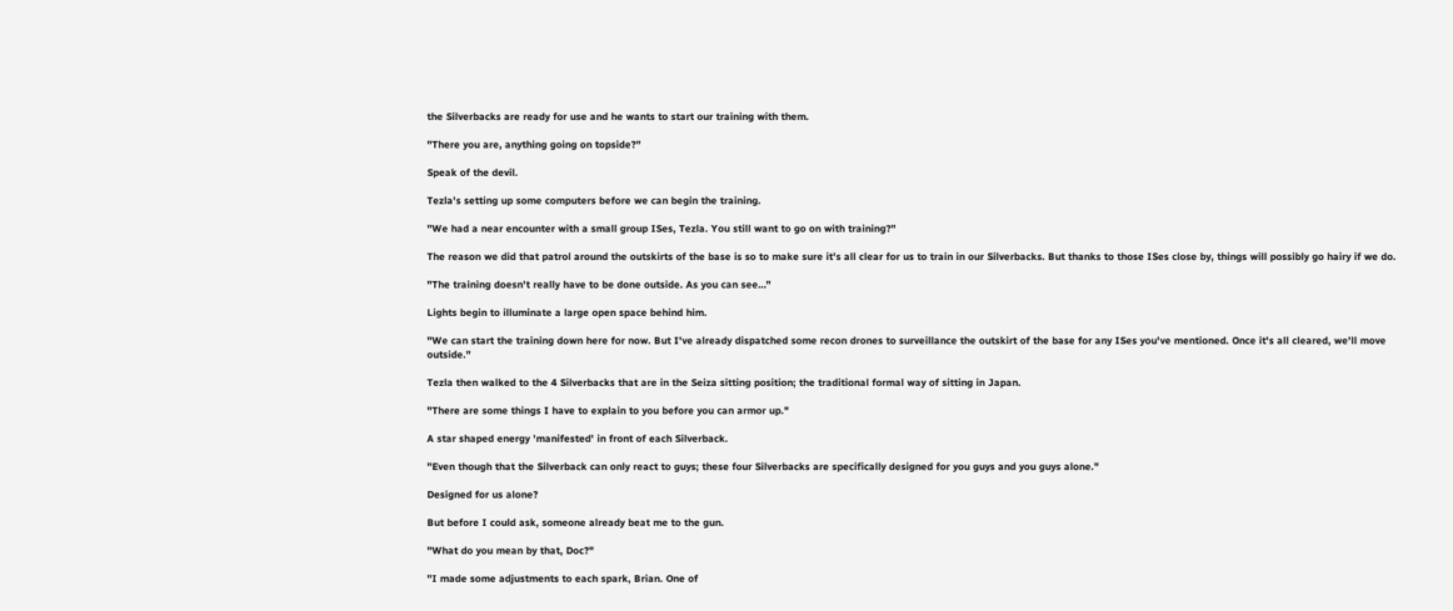the Silverbacks are ready for use and he wants to start our training with them.

"There you are, anything going on topside?"

Speak of the devil.

Tezla's setting up some computers before we can begin the training.

"We had a near encounter with a small group ISes, Tezla. You still want to go on with training?"

The reason we did that patrol around the outskirts of the base is so to make sure it's all clear for us to train in our Silverbacks. But thanks to those ISes close by, things will possibly go hairy if we do.

"The training doesn't really have to be done outside. As you can see…"

Lights begin to illuminate a large open space behind him.

"We can start the training down here for now. But I've already dispatched some recon drones to surveillance the outskirt of the base for any ISes you've mentioned. Once it's all cleared, we'll move outside."

Tezla then walked to the 4 Silverbacks that are in the Seiza sitting position; the traditional formal way of sitting in Japan.

"There are some things I have to explain to you before you can armor up."

A star shaped energy 'manifested' in front of each Silverback.

"Even though that the Silverback can only react to guys; these four Silverbacks are specifically designed for you guys and you guys alone."

Designed for us alone?

But before I could ask, someone already beat me to the gun.

"What do you mean by that, Doc?"

"I made some adjustments to each spark, Brian. One of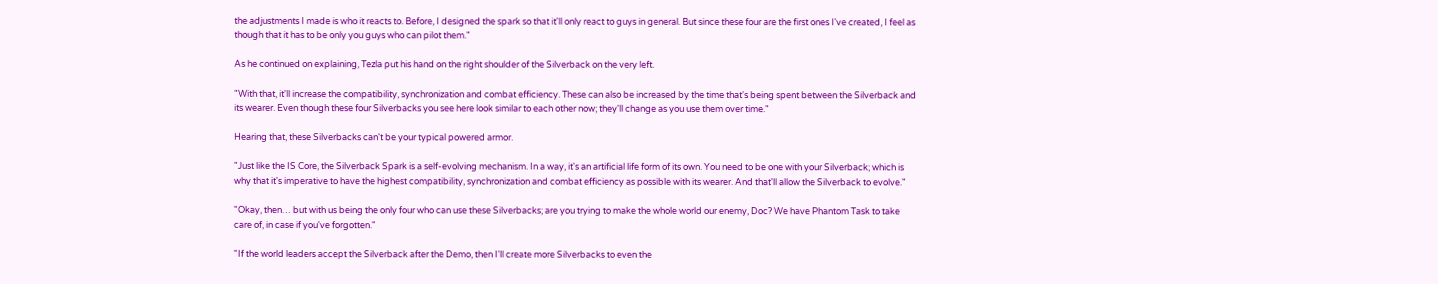the adjustments I made is who it reacts to. Before, I designed the spark so that it'll only react to guys in general. But since these four are the first ones I've created, I feel as though that it has to be only you guys who can pilot them."

As he continued on explaining, Tezla put his hand on the right shoulder of the Silverback on the very left.

"With that, it'll increase the compatibility, synchronization and combat efficiency. These can also be increased by the time that's being spent between the Silverback and its wearer. Even though these four Silverbacks you see here look similar to each other now; they'll change as you use them over time."

Hearing that, these Silverbacks can't be your typical powered armor.

"Just like the IS Core, the Silverback Spark is a self-evolving mechanism. In a way, it's an artificial life form of its own. You need to be one with your Silverback; which is why that it's imperative to have the highest compatibility, synchronization and combat efficiency as possible with its wearer. And that'll allow the Silverback to evolve."

"Okay, then… but with us being the only four who can use these Silverbacks; are you trying to make the whole world our enemy, Doc? We have Phantom Task to take care of, in case if you've forgotten."

"If the world leaders accept the Silverback after the Demo, then I'll create more Silverbacks to even the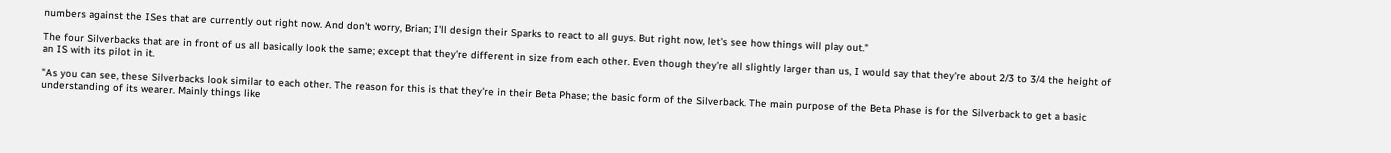numbers against the ISes that are currently out right now. And don't worry, Brian; I'll design their Sparks to react to all guys. But right now, let's see how things will play out."

The four Silverbacks that are in front of us all basically look the same; except that they're different in size from each other. Even though they're all slightly larger than us, I would say that they're about 2/3 to 3/4 the height of an IS with its pilot in it.

"As you can see, these Silverbacks look similar to each other. The reason for this is that they're in their Beta Phase; the basic form of the Silverback. The main purpose of the Beta Phase is for the Silverback to get a basic understanding of its wearer. Mainly things like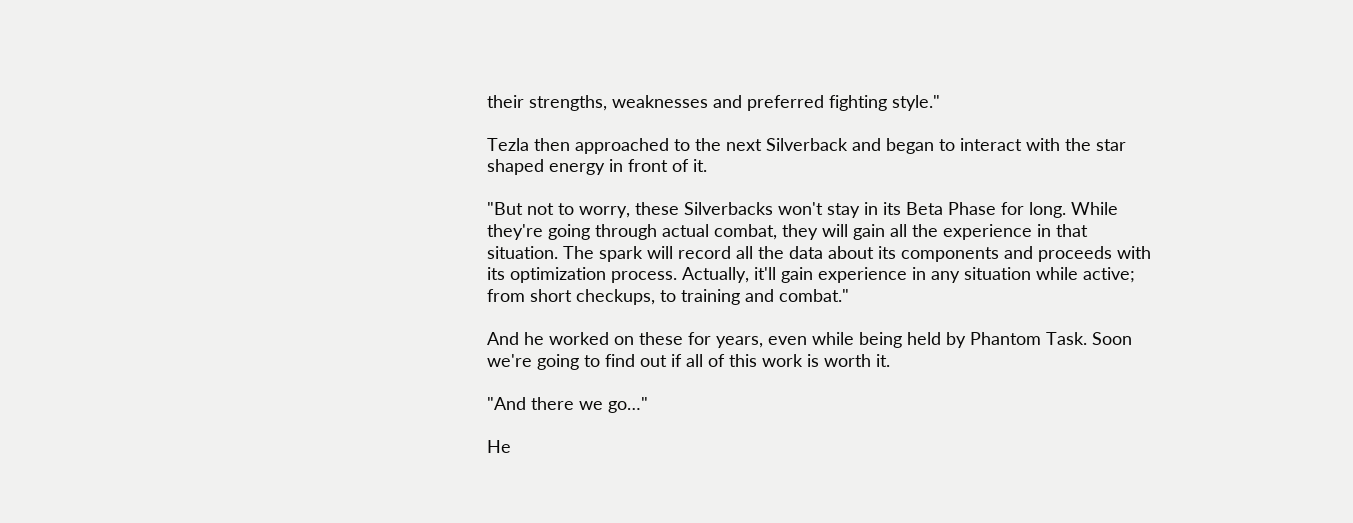their strengths, weaknesses and preferred fighting style."

Tezla then approached to the next Silverback and began to interact with the star shaped energy in front of it.

"But not to worry, these Silverbacks won't stay in its Beta Phase for long. While they're going through actual combat, they will gain all the experience in that situation. The spark will record all the data about its components and proceeds with its optimization process. Actually, it'll gain experience in any situation while active; from short checkups, to training and combat."

And he worked on these for years, even while being held by Phantom Task. Soon we're going to find out if all of this work is worth it.

"And there we go…"

He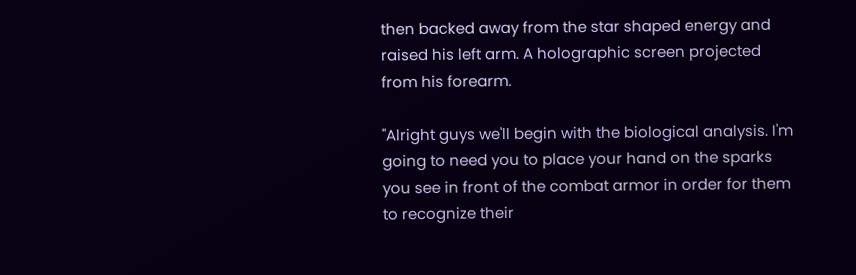then backed away from the star shaped energy and raised his left arm. A holographic screen projected from his forearm.

"Alright guys we'll begin with the biological analysis. I'm going to need you to place your hand on the sparks you see in front of the combat armor in order for them to recognize their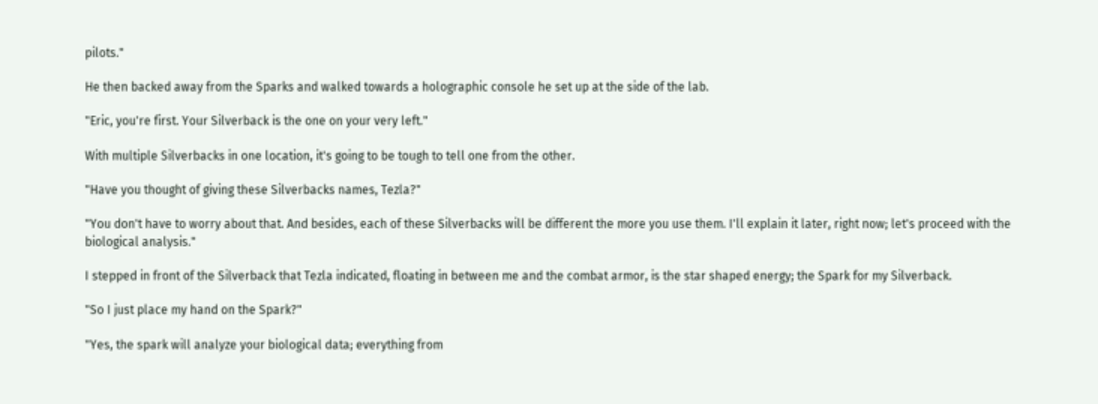pilots."

He then backed away from the Sparks and walked towards a holographic console he set up at the side of the lab.

"Eric, you're first. Your Silverback is the one on your very left."

With multiple Silverbacks in one location, it's going to be tough to tell one from the other.

"Have you thought of giving these Silverbacks names, Tezla?"

"You don't have to worry about that. And besides, each of these Silverbacks will be different the more you use them. I'll explain it later, right now; let's proceed with the biological analysis."

I stepped in front of the Silverback that Tezla indicated, floating in between me and the combat armor, is the star shaped energy; the Spark for my Silverback.

"So I just place my hand on the Spark?"

"Yes, the spark will analyze your biological data; everything from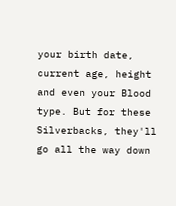your birth date, current age, height and even your Blood type. But for these Silverbacks, they'll go all the way down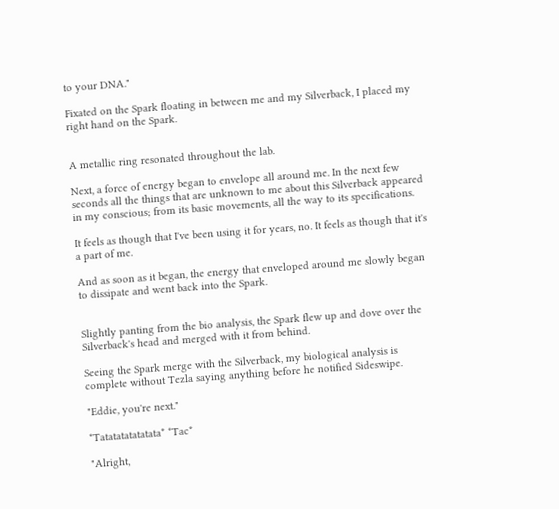to your DNA."

Fixated on the Spark floating in between me and my Silverback, I placed my right hand on the Spark.


A metallic ring resonated throughout the lab.

Next, a force of energy began to envelope all around me. In the next few seconds all the things that are unknown to me about this Silverback appeared in my conscious; from its basic movements, all the way to its specifications.

It feels as though that I've been using it for years, no. It feels as though that it's a part of me.

And as soon as it began, the energy that enveloped around me slowly began to dissipate and went back into the Spark.


Slightly panting from the bio analysis, the Spark flew up and dove over the Silverback's head and merged with it from behind.

Seeing the Spark merge with the Silverback, my biological analysis is complete without Tezla saying anything before he notified Sideswipe.

"Eddie, you're next."

*Tatatatatatatata* *Tac*

"Alright,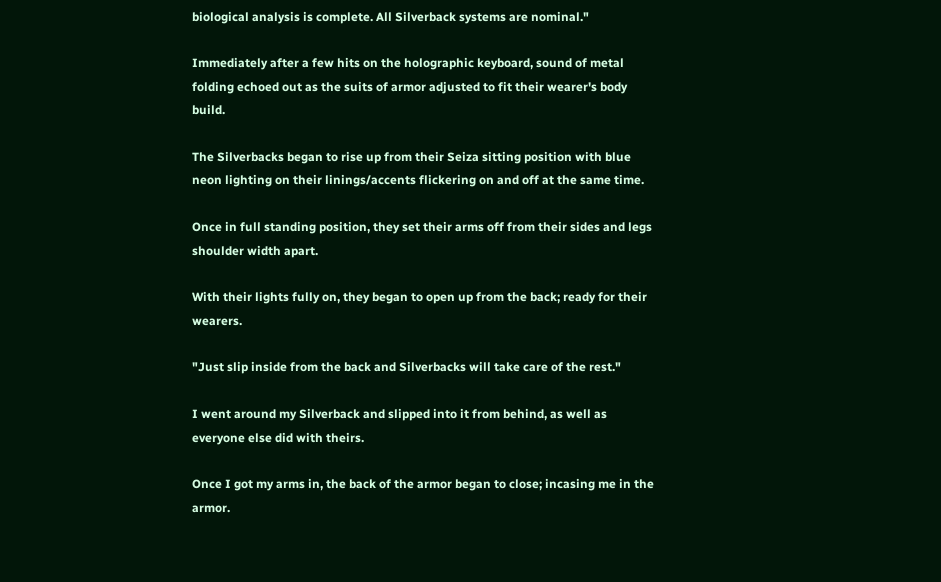biological analysis is complete. All Silverback systems are nominal."

Immediately after a few hits on the holographic keyboard, sound of metal folding echoed out as the suits of armor adjusted to fit their wearer's body build.

The Silverbacks began to rise up from their Seiza sitting position with blue neon lighting on their linings/accents flickering on and off at the same time.

Once in full standing position, they set their arms off from their sides and legs shoulder width apart.

With their lights fully on, they began to open up from the back; ready for their wearers.

"Just slip inside from the back and Silverbacks will take care of the rest."

I went around my Silverback and slipped into it from behind, as well as everyone else did with theirs.

Once I got my arms in, the back of the armor began to close; incasing me in the armor.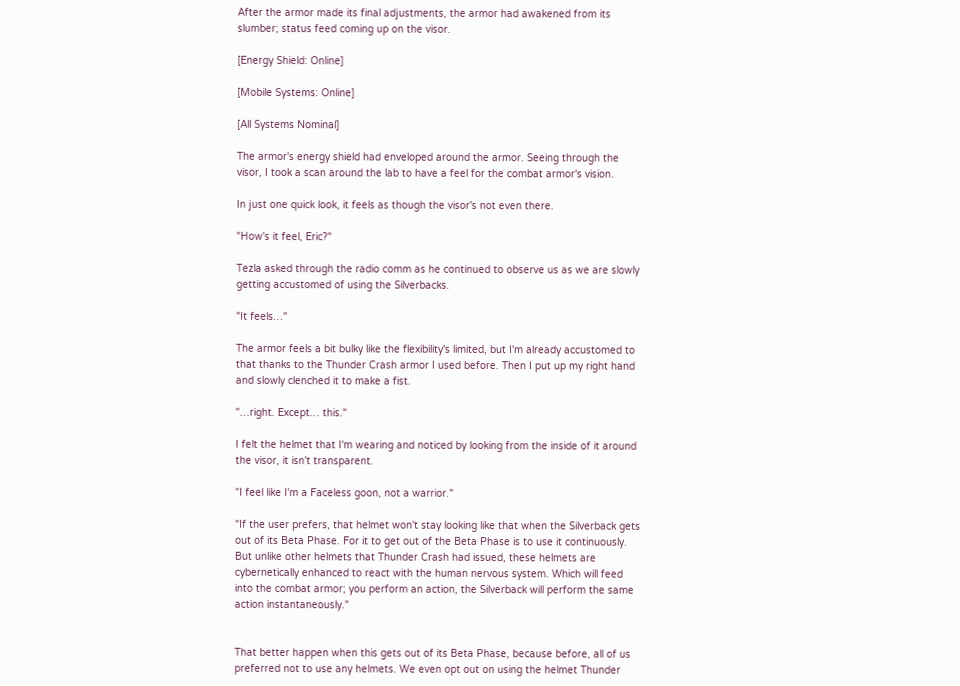After the armor made its final adjustments, the armor had awakened from its slumber; status feed coming up on the visor.

[Energy Shield: Online]

[Mobile Systems: Online]

[All Systems Nominal]

The armor's energy shield had enveloped around the armor. Seeing through the visor, I took a scan around the lab to have a feel for the combat armor's vision.

In just one quick look, it feels as though the visor's not even there.

"How's it feel, Eric?"

Tezla asked through the radio comm as he continued to observe us as we are slowly getting accustomed of using the Silverbacks.

"It feels…"

The armor feels a bit bulky like the flexibility's limited, but I'm already accustomed to that thanks to the Thunder Crash armor I used before. Then I put up my right hand and slowly clenched it to make a fist.

"…right. Except… this."

I felt the helmet that I'm wearing and noticed by looking from the inside of it around the visor, it isn't transparent.

"I feel like I'm a Faceless goon, not a warrior."

"If the user prefers, that helmet won't stay looking like that when the Silverback gets out of its Beta Phase. For it to get out of the Beta Phase is to use it continuously. But unlike other helmets that Thunder Crash had issued, these helmets are cybernetically enhanced to react with the human nervous system. Which will feed into the combat armor; you perform an action, the Silverback will perform the same action instantaneously."


That better happen when this gets out of its Beta Phase, because before, all of us preferred not to use any helmets. We even opt out on using the helmet Thunder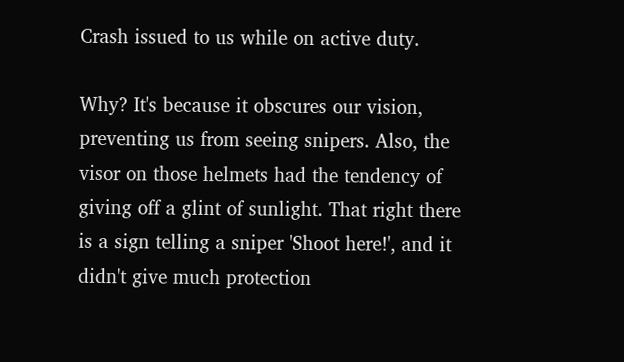Crash issued to us while on active duty.

Why? It's because it obscures our vision, preventing us from seeing snipers. Also, the visor on those helmets had the tendency of giving off a glint of sunlight. That right there is a sign telling a sniper 'Shoot here!', and it didn't give much protection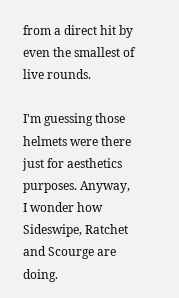from a direct hit by even the smallest of live rounds.

I'm guessing those helmets were there just for aesthetics purposes. Anyway, I wonder how Sideswipe, Ratchet and Scourge are doing.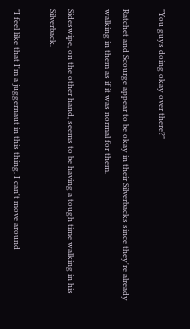"You guys doing okay over there?"

Ratchet and Scourge appear to be okay in their Silverbacks since they're already walking in them as if it was normal for them.

Sideswipe, on the other hand, seems to be having a tough time walking in his Silverback.

"I feel like that I'm a juggernaut in this thing. I can't move around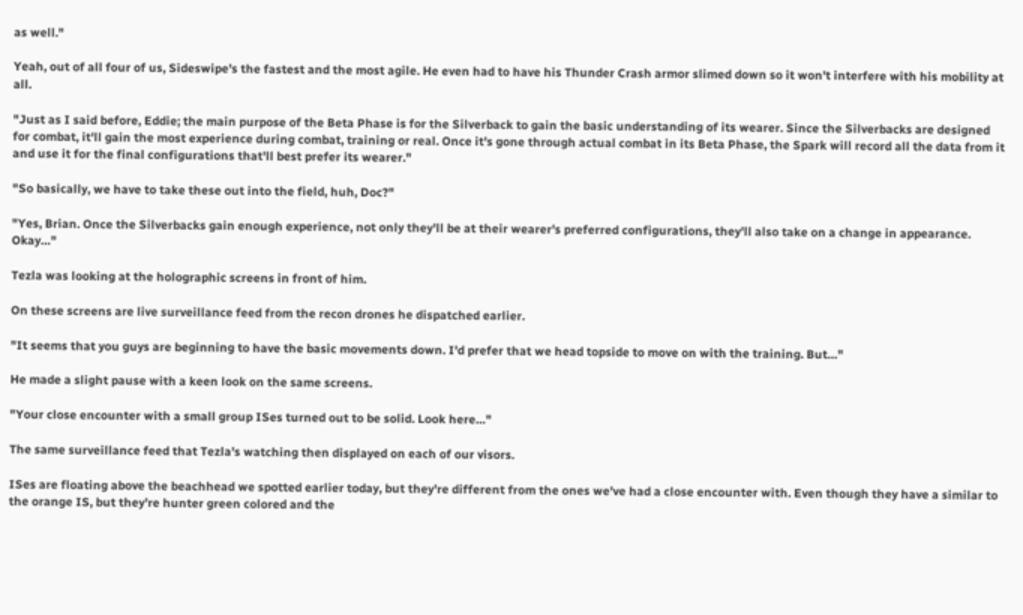as well."

Yeah, out of all four of us, Sideswipe's the fastest and the most agile. He even had to have his Thunder Crash armor slimed down so it won't interfere with his mobility at all.

"Just as I said before, Eddie; the main purpose of the Beta Phase is for the Silverback to gain the basic understanding of its wearer. Since the Silverbacks are designed for combat, it'll gain the most experience during combat, training or real. Once it's gone through actual combat in its Beta Phase, the Spark will record all the data from it and use it for the final configurations that'll best prefer its wearer."

"So basically, we have to take these out into the field, huh, Doc?"

"Yes, Brian. Once the Silverbacks gain enough experience, not only they'll be at their wearer's preferred configurations, they'll also take on a change in appearance. Okay…"

Tezla was looking at the holographic screens in front of him.

On these screens are live surveillance feed from the recon drones he dispatched earlier.

"It seems that you guys are beginning to have the basic movements down. I'd prefer that we head topside to move on with the training. But…"

He made a slight pause with a keen look on the same screens.

"Your close encounter with a small group ISes turned out to be solid. Look here…"

The same surveillance feed that Tezla's watching then displayed on each of our visors.

ISes are floating above the beachhead we spotted earlier today, but they're different from the ones we've had a close encounter with. Even though they have a similar to the orange IS, but they're hunter green colored and the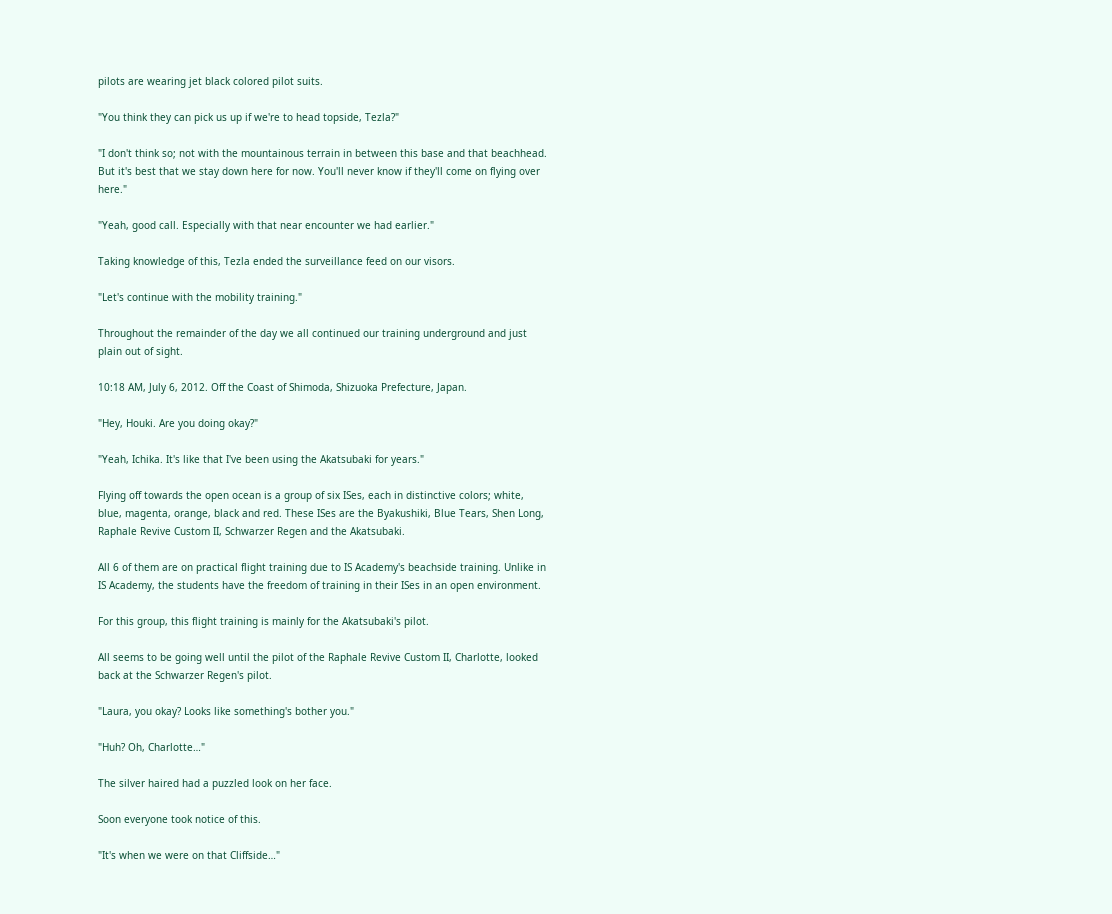pilots are wearing jet black colored pilot suits.

"You think they can pick us up if we're to head topside, Tezla?"

"I don't think so; not with the mountainous terrain in between this base and that beachhead. But it's best that we stay down here for now. You'll never know if they'll come on flying over here."

"Yeah, good call. Especially with that near encounter we had earlier."

Taking knowledge of this, Tezla ended the surveillance feed on our visors.

"Let's continue with the mobility training."

Throughout the remainder of the day we all continued our training underground and just plain out of sight.

10:18 AM, July 6, 2012. Off the Coast of Shimoda, Shizuoka Prefecture, Japan.

"Hey, Houki. Are you doing okay?"

"Yeah, Ichika. It's like that I've been using the Akatsubaki for years."

Flying off towards the open ocean is a group of six ISes, each in distinctive colors; white, blue, magenta, orange, black and red. These ISes are the Byakushiki, Blue Tears, Shen Long, Raphale Revive Custom II, Schwarzer Regen and the Akatsubaki.

All 6 of them are on practical flight training due to IS Academy's beachside training. Unlike in IS Academy, the students have the freedom of training in their ISes in an open environment.

For this group, this flight training is mainly for the Akatsubaki's pilot.

All seems to be going well until the pilot of the Raphale Revive Custom II, Charlotte, looked back at the Schwarzer Regen's pilot.

"Laura, you okay? Looks like something's bother you."

"Huh? Oh, Charlotte…"

The silver haired had a puzzled look on her face.

Soon everyone took notice of this.

"It's when we were on that Cliffside…"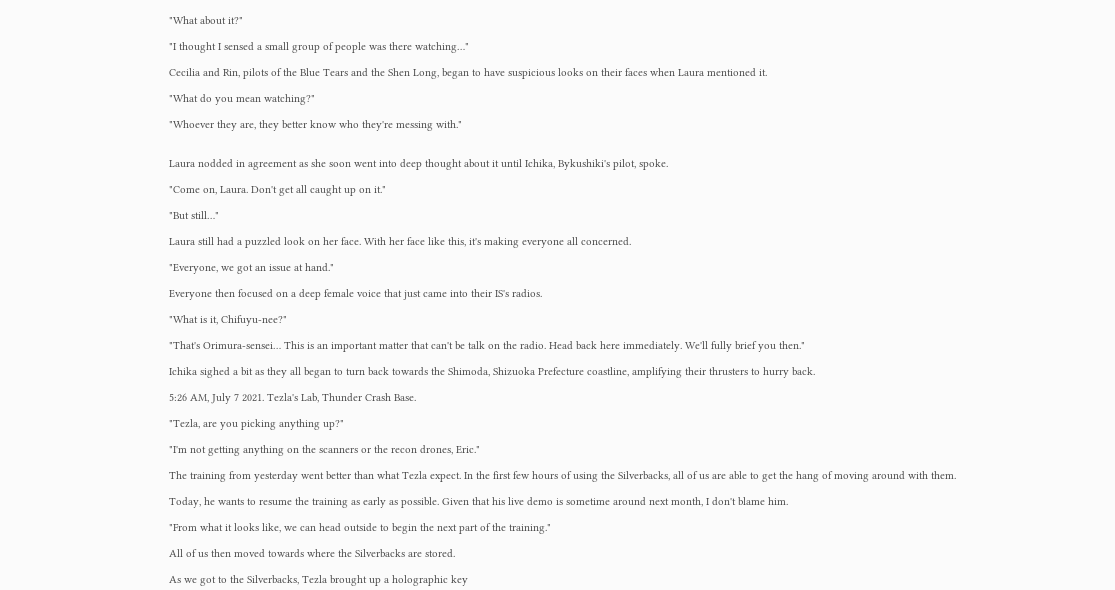"What about it?"

"I thought I sensed a small group of people was there watching…"

Cecilia and Rin, pilots of the Blue Tears and the Shen Long, began to have suspicious looks on their faces when Laura mentioned it.

"What do you mean watching?"

"Whoever they are, they better know who they're messing with."


Laura nodded in agreement as she soon went into deep thought about it until Ichika, Bykushiki's pilot, spoke.

"Come on, Laura. Don't get all caught up on it."

"But still…"

Laura still had a puzzled look on her face. With her face like this, it's making everyone all concerned.

"Everyone, we got an issue at hand."

Everyone then focused on a deep female voice that just came into their IS's radios.

"What is it, Chifuyu-nee?"

"That's Orimura-sensei… This is an important matter that can't be talk on the radio. Head back here immediately. We'll fully brief you then."

Ichika sighed a bit as they all began to turn back towards the Shimoda, Shizuoka Prefecture coastline, amplifying their thrusters to hurry back.

5:26 AM, July 7 2021. Tezla's Lab, Thunder Crash Base.

"Tezla, are you picking anything up?"

"I'm not getting anything on the scanners or the recon drones, Eric."

The training from yesterday went better than what Tezla expect. In the first few hours of using the Silverbacks, all of us are able to get the hang of moving around with them.

Today, he wants to resume the training as early as possible. Given that his live demo is sometime around next month, I don't blame him.

"From what it looks like, we can head outside to begin the next part of the training."

All of us then moved towards where the Silverbacks are stored.

As we got to the Silverbacks, Tezla brought up a holographic key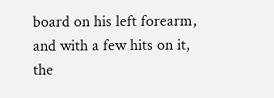board on his left forearm, and with a few hits on it, the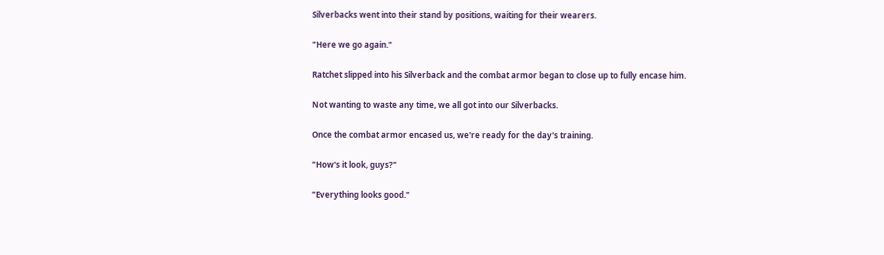Silverbacks went into their stand by positions, waiting for their wearers.

"Here we go again."

Ratchet slipped into his Silverback and the combat armor began to close up to fully encase him.

Not wanting to waste any time, we all got into our Silverbacks.

Once the combat armor encased us, we're ready for the day's training.

"How's it look, guys?"

"Everything looks good."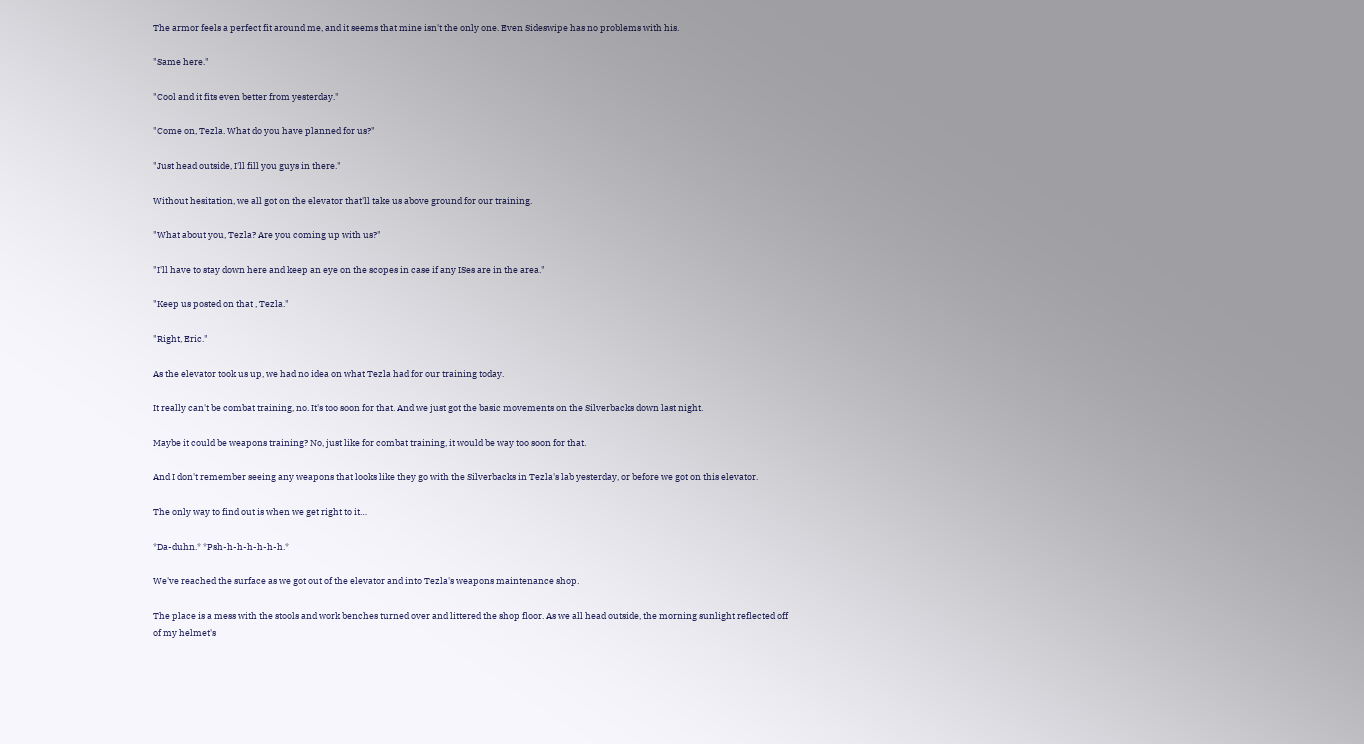The armor feels a perfect fit around me, and it seems that mine isn't the only one. Even Sideswipe has no problems with his.

"Same here."

"Cool and it fits even better from yesterday."

"Come on, Tezla. What do you have planned for us?"

"Just head outside, I'll fill you guys in there."

Without hesitation, we all got on the elevator that'll take us above ground for our training.

"What about you, Tezla? Are you coming up with us?"

"I'll have to stay down here and keep an eye on the scopes in case if any ISes are in the area."

"Keep us posted on that , Tezla."

"Right, Eric."

As the elevator took us up, we had no idea on what Tezla had for our training today.

It really can't be combat training, no. It's too soon for that. And we just got the basic movements on the Silverbacks down last night.

Maybe it could be weapons training? No, just like for combat training, it would be way too soon for that.

And I don't remember seeing any weapons that looks like they go with the Silverbacks in Tezla's lab yesterday, or before we got on this elevator.

The only way to find out is when we get right to it…

*Da-duhn.* *Psh-h-h-h-h-h-h.*

We've reached the surface as we got out of the elevator and into Tezla's weapons maintenance shop.

The place is a mess with the stools and work benches turned over and littered the shop floor. As we all head outside, the morning sunlight reflected off of my helmet's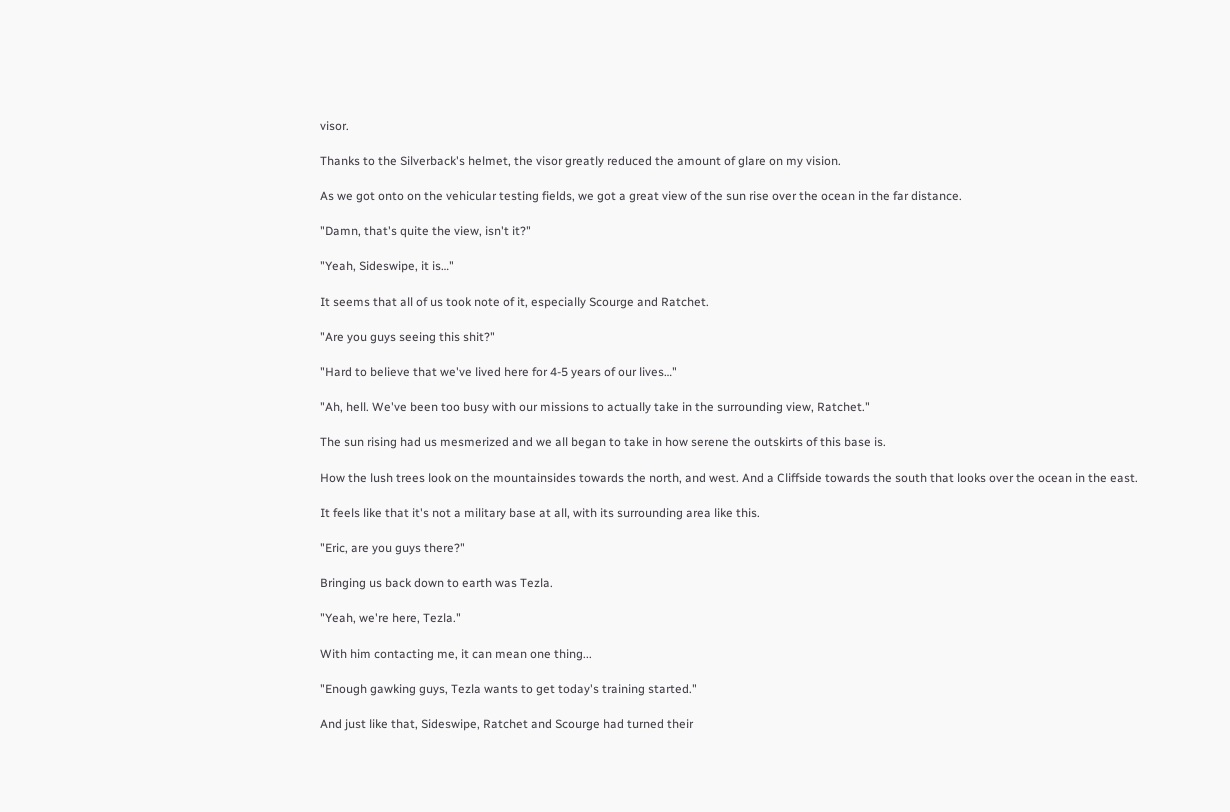visor.

Thanks to the Silverback's helmet, the visor greatly reduced the amount of glare on my vision.

As we got onto on the vehicular testing fields, we got a great view of the sun rise over the ocean in the far distance.

"Damn, that's quite the view, isn't it?"

"Yeah, Sideswipe, it is…"

It seems that all of us took note of it, especially Scourge and Ratchet.

"Are you guys seeing this shit?"

"Hard to believe that we've lived here for 4-5 years of our lives…"

"Ah, hell. We've been too busy with our missions to actually take in the surrounding view, Ratchet."

The sun rising had us mesmerized and we all began to take in how serene the outskirts of this base is.

How the lush trees look on the mountainsides towards the north, and west. And a Cliffside towards the south that looks over the ocean in the east.

It feels like that it's not a military base at all, with its surrounding area like this.

"Eric, are you guys there?"

Bringing us back down to earth was Tezla.

"Yeah, we're here, Tezla."

With him contacting me, it can mean one thing...

"Enough gawking guys, Tezla wants to get today's training started."

And just like that, Sideswipe, Ratchet and Scourge had turned their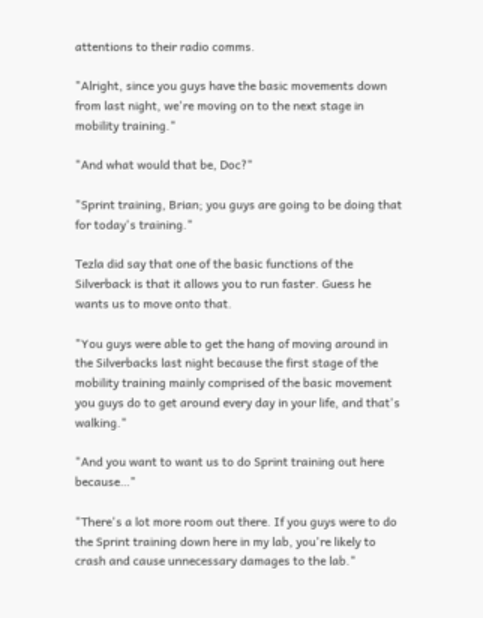attentions to their radio comms.

"Alright, since you guys have the basic movements down from last night, we're moving on to the next stage in mobility training."

"And what would that be, Doc?"

"Sprint training, Brian; you guys are going to be doing that for today's training."

Tezla did say that one of the basic functions of the Silverback is that it allows you to run faster. Guess he wants us to move onto that.

"You guys were able to get the hang of moving around in the Silverbacks last night because the first stage of the mobility training mainly comprised of the basic movement you guys do to get around every day in your life, and that's walking."

"And you want to want us to do Sprint training out here because…"

"There's a lot more room out there. If you guys were to do the Sprint training down here in my lab, you're likely to crash and cause unnecessary damages to the lab."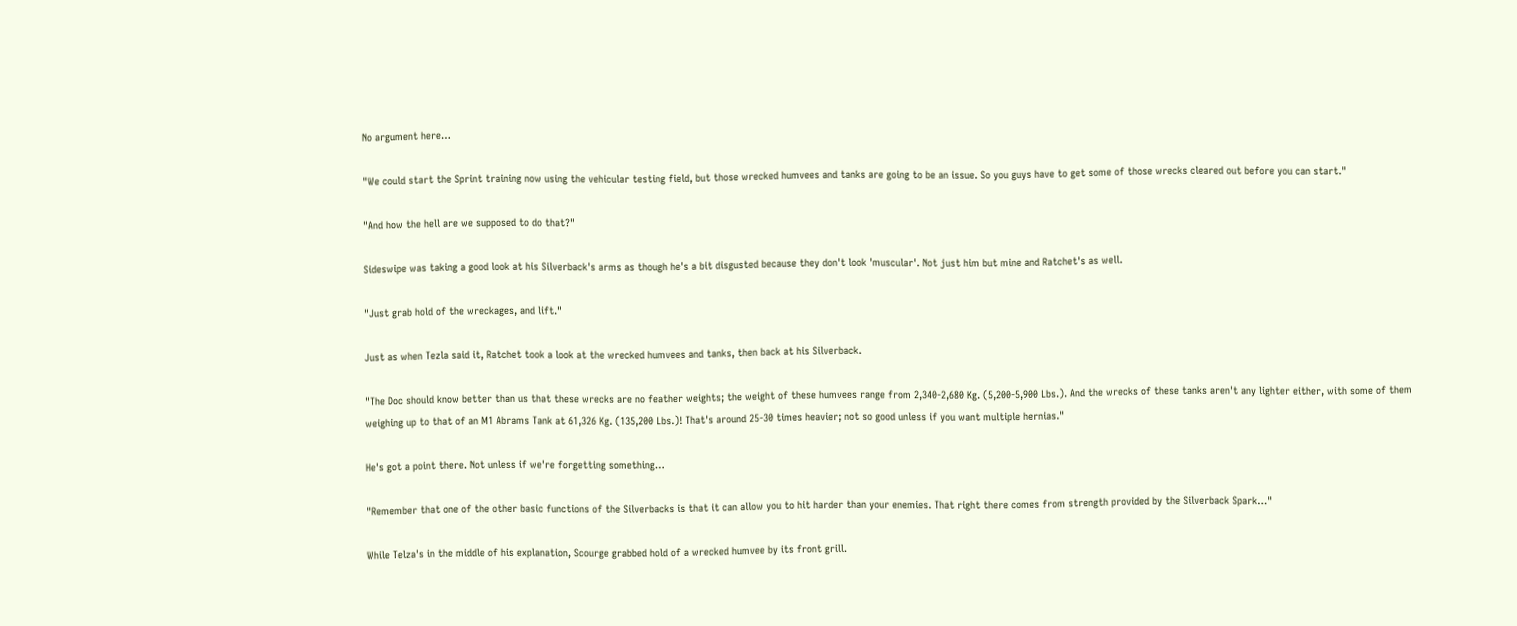No argument here…

"We could start the Sprint training now using the vehicular testing field, but those wrecked humvees and tanks are going to be an issue. So you guys have to get some of those wrecks cleared out before you can start."

"And how the hell are we supposed to do that?"

Sideswipe was taking a good look at his Silverback's arms as though he's a bit disgusted because they don't look 'muscular'. Not just him but mine and Ratchet's as well.

"Just grab hold of the wreckages, and lift."

Just as when Tezla said it, Ratchet took a look at the wrecked humvees and tanks, then back at his Silverback.

"The Doc should know better than us that these wrecks are no feather weights; the weight of these humvees range from 2,340-2,680 Kg. (5,200-5,900 Lbs.). And the wrecks of these tanks aren't any lighter either, with some of them weighing up to that of an M1 Abrams Tank at 61,326 Kg. (135,200 Lbs.)! That's around 25-30 times heavier; not so good unless if you want multiple hernias."

He's got a point there. Not unless if we're forgetting something…

"Remember that one of the other basic functions of the Silverbacks is that it can allow you to hit harder than your enemies. That right there comes from strength provided by the Silverback Spark…"

While Telza's in the middle of his explanation, Scourge grabbed hold of a wrecked humvee by its front grill.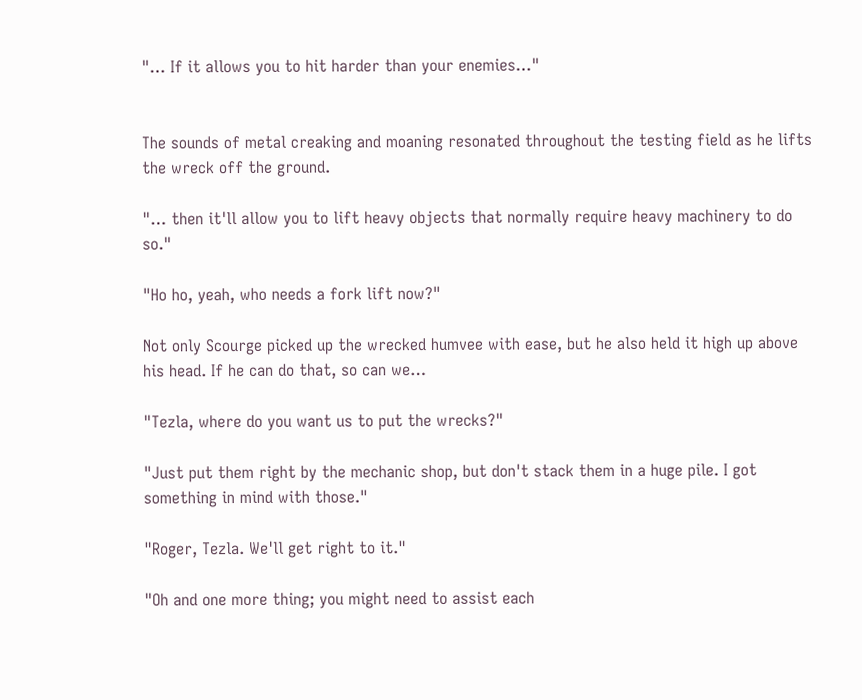"… If it allows you to hit harder than your enemies…"


The sounds of metal creaking and moaning resonated throughout the testing field as he lifts the wreck off the ground.

"… then it'll allow you to lift heavy objects that normally require heavy machinery to do so."

"Ho ho, yeah, who needs a fork lift now?"

Not only Scourge picked up the wrecked humvee with ease, but he also held it high up above his head. If he can do that, so can we…

"Tezla, where do you want us to put the wrecks?"

"Just put them right by the mechanic shop, but don't stack them in a huge pile. I got something in mind with those."

"Roger, Tezla. We'll get right to it."

"Oh and one more thing; you might need to assist each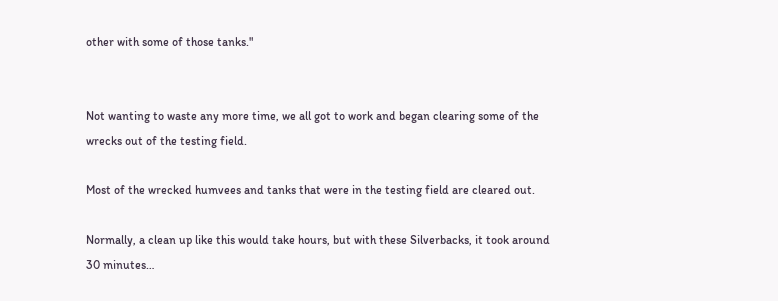other with some of those tanks."


Not wanting to waste any more time, we all got to work and began clearing some of the wrecks out of the testing field.

Most of the wrecked humvees and tanks that were in the testing field are cleared out.

Normally, a clean up like this would take hours, but with these Silverbacks, it took around 30 minutes…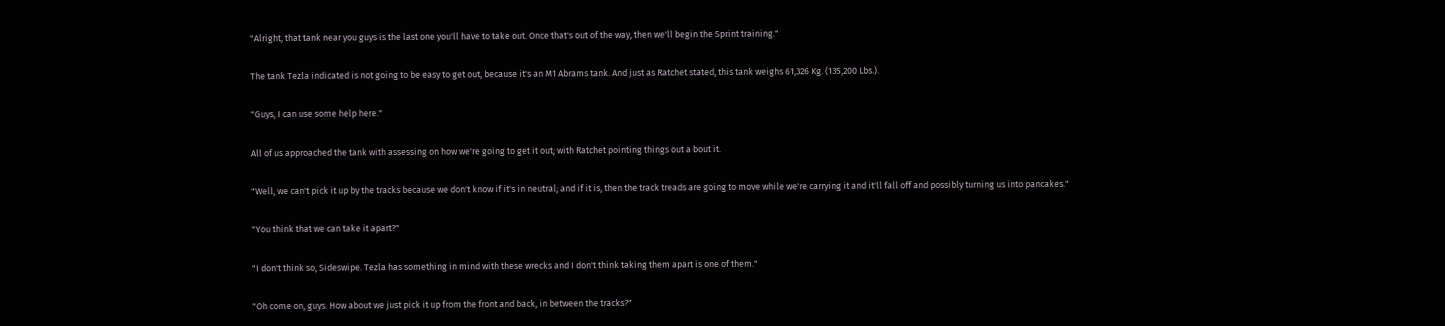"Alright, that tank near you guys is the last one you'll have to take out. Once that's out of the way, then we'll begin the Sprint training."

The tank Tezla indicated is not going to be easy to get out, because it's an M1 Abrams tank. And just as Ratchet stated, this tank weighs 61,326 Kg. (135,200 Lbs.).

"Guys, I can use some help here."

All of us approached the tank with assessing on how we're going to get it out; with Ratchet pointing things out a bout it.

"Well, we can't pick it up by the tracks because we don't know if it's in neutral; and if it is, then the track treads are going to move while we're carrying it and it'll fall off and possibly turning us into pancakes."

"You think that we can take it apart?"

"I don't think so, Sideswipe. Tezla has something in mind with these wrecks and I don't think taking them apart is one of them."

"Oh come on, guys. How about we just pick it up from the front and back, in between the tracks?"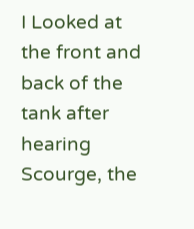I Looked at the front and back of the tank after hearing Scourge, the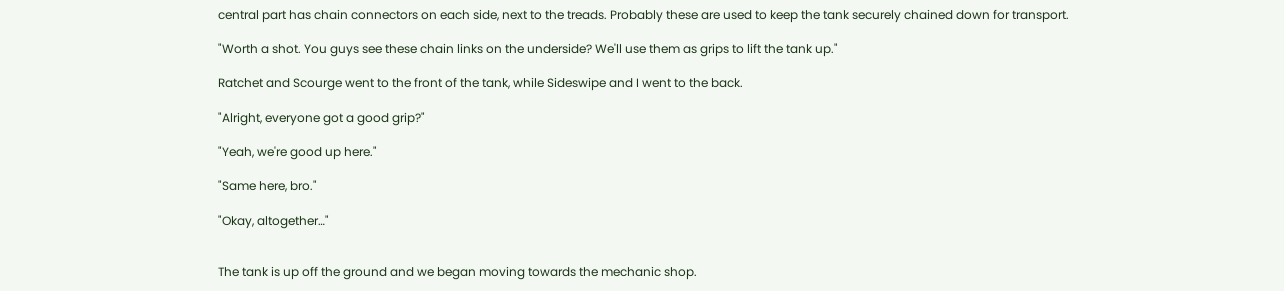central part has chain connectors on each side, next to the treads. Probably these are used to keep the tank securely chained down for transport.

"Worth a shot. You guys see these chain links on the underside? We'll use them as grips to lift the tank up."

Ratchet and Scourge went to the front of the tank, while Sideswipe and I went to the back.

"Alright, everyone got a good grip?"

"Yeah, we're good up here."

"Same here, bro."

"Okay, altogether…"


The tank is up off the ground and we began moving towards the mechanic shop.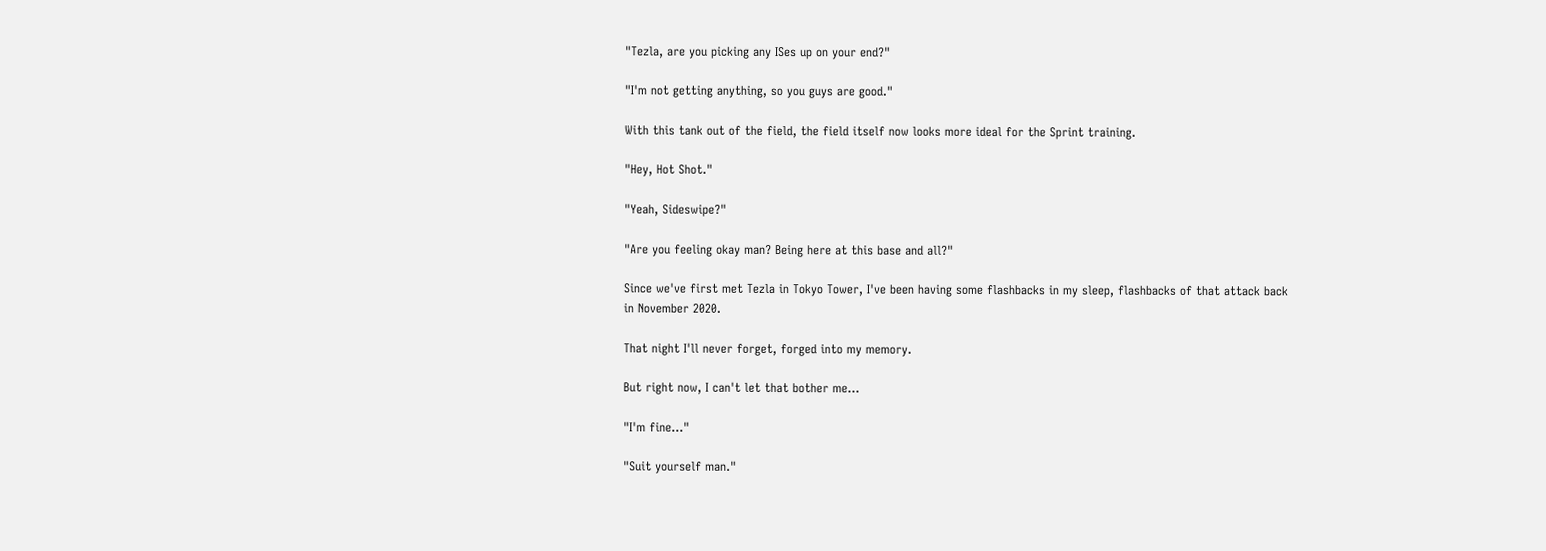"Tezla, are you picking any ISes up on your end?"

"I'm not getting anything, so you guys are good."

With this tank out of the field, the field itself now looks more ideal for the Sprint training.

"Hey, Hot Shot."

"Yeah, Sideswipe?"

"Are you feeling okay man? Being here at this base and all?"

Since we've first met Tezla in Tokyo Tower, I've been having some flashbacks in my sleep, flashbacks of that attack back in November 2020.

That night I'll never forget, forged into my memory.

But right now, I can't let that bother me…

"I'm fine…"

"Suit yourself man."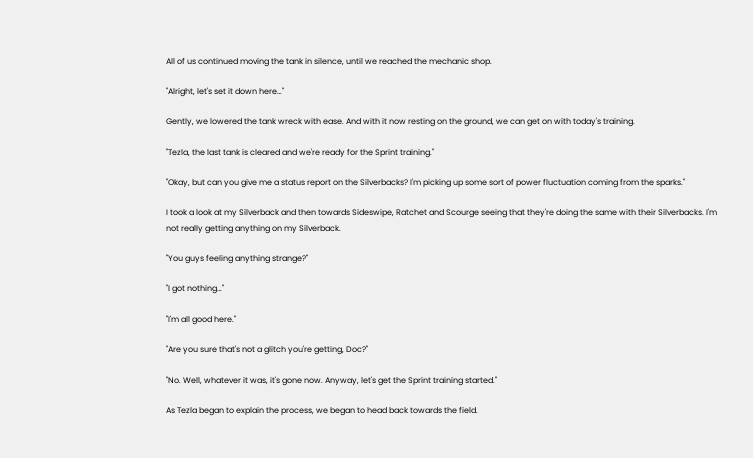All of us continued moving the tank in silence, until we reached the mechanic shop.

"Alright, let's set it down here…"

Gently, we lowered the tank wreck with ease. And with it now resting on the ground, we can get on with today's training.

"Tezla, the last tank is cleared and we're ready for the Sprint training."

"Okay, but can you give me a status report on the Silverbacks? I'm picking up some sort of power fluctuation coming from the sparks."

I took a look at my Silverback and then towards Sideswipe, Ratchet and Scourge seeing that they're doing the same with their Silverbacks. I'm not really getting anything on my Silverback.

"You guys feeling anything strange?"

"I got nothing…"

"I'm all good here."

"Are you sure that's not a glitch you're getting, Doc?"

"No. Well, whatever it was, it's gone now. Anyway, let's get the Sprint training started."

As Tezla began to explain the process, we began to head back towards the field.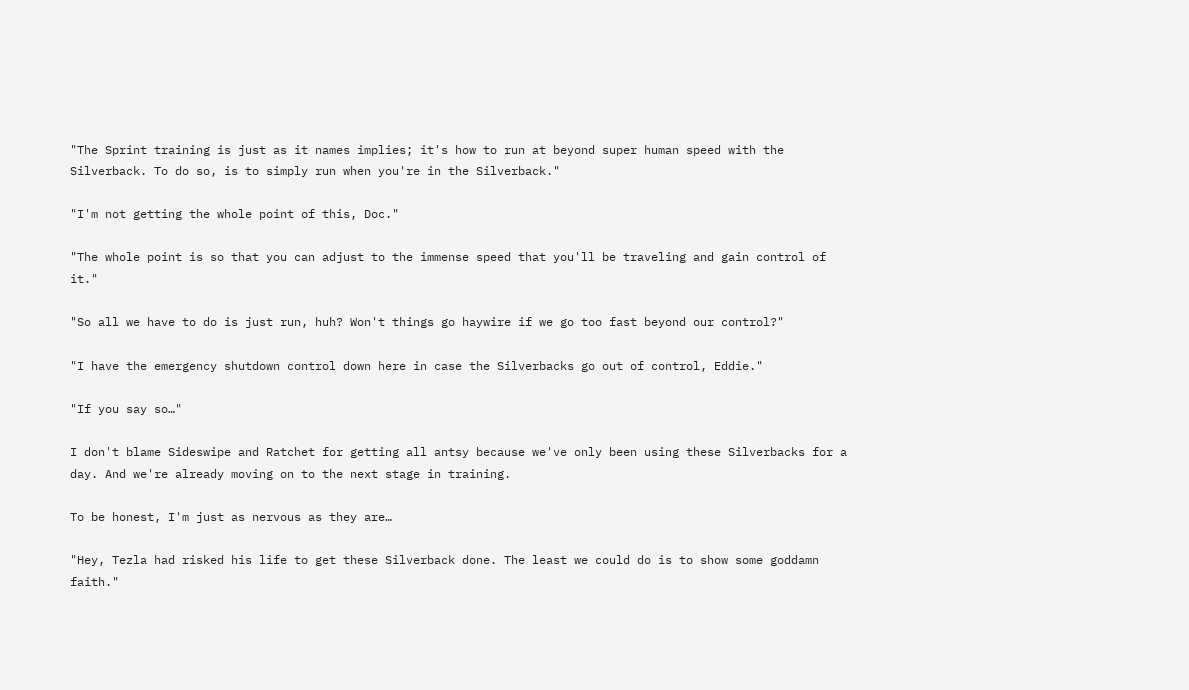"The Sprint training is just as it names implies; it's how to run at beyond super human speed with the Silverback. To do so, is to simply run when you're in the Silverback."

"I'm not getting the whole point of this, Doc."

"The whole point is so that you can adjust to the immense speed that you'll be traveling and gain control of it."

"So all we have to do is just run, huh? Won't things go haywire if we go too fast beyond our control?"

"I have the emergency shutdown control down here in case the Silverbacks go out of control, Eddie."

"If you say so…"

I don't blame Sideswipe and Ratchet for getting all antsy because we've only been using these Silverbacks for a day. And we're already moving on to the next stage in training.

To be honest, I'm just as nervous as they are…

"Hey, Tezla had risked his life to get these Silverback done. The least we could do is to show some goddamn faith."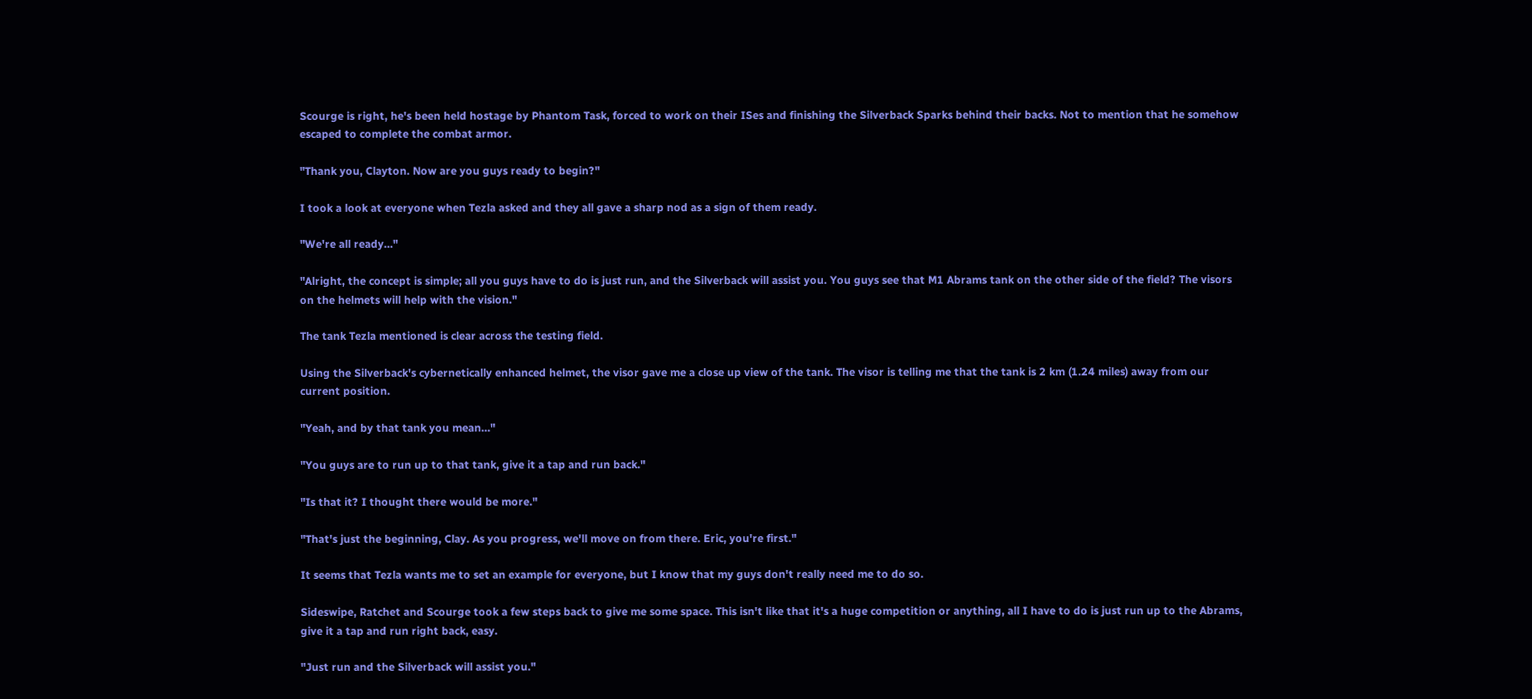Scourge is right, he's been held hostage by Phantom Task, forced to work on their ISes and finishing the Silverback Sparks behind their backs. Not to mention that he somehow escaped to complete the combat armor.

"Thank you, Clayton. Now are you guys ready to begin?"

I took a look at everyone when Tezla asked and they all gave a sharp nod as a sign of them ready.

"We're all ready…"

"Alright, the concept is simple; all you guys have to do is just run, and the Silverback will assist you. You guys see that M1 Abrams tank on the other side of the field? The visors on the helmets will help with the vision."

The tank Tezla mentioned is clear across the testing field.

Using the Silverback's cybernetically enhanced helmet, the visor gave me a close up view of the tank. The visor is telling me that the tank is 2 km (1.24 miles) away from our current position.

"Yeah, and by that tank you mean…"

"You guys are to run up to that tank, give it a tap and run back."

"Is that it? I thought there would be more."

"That's just the beginning, Clay. As you progress, we'll move on from there. Eric, you're first."

It seems that Tezla wants me to set an example for everyone, but I know that my guys don't really need me to do so.

Sideswipe, Ratchet and Scourge took a few steps back to give me some space. This isn't like that it's a huge competition or anything, all I have to do is just run up to the Abrams, give it a tap and run right back, easy.

"Just run and the Silverback will assist you."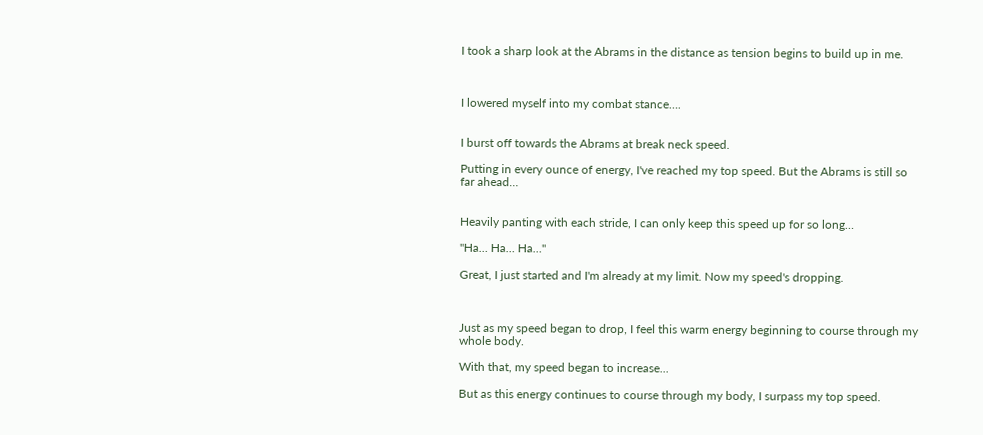I took a sharp look at the Abrams in the distance as tension begins to build up in me.



I lowered myself into my combat stance….


I burst off towards the Abrams at break neck speed.

Putting in every ounce of energy, I've reached my top speed. But the Abrams is still so far ahead…


Heavily panting with each stride, I can only keep this speed up for so long…

"Ha… Ha… Ha…"

Great, I just started and I'm already at my limit. Now my speed's dropping.



Just as my speed began to drop, I feel this warm energy beginning to course through my whole body.

With that, my speed began to increase...

But as this energy continues to course through my body, I surpass my top speed.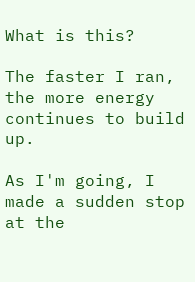What is this?

The faster I ran, the more energy continues to build up.

As I'm going, I made a sudden stop at the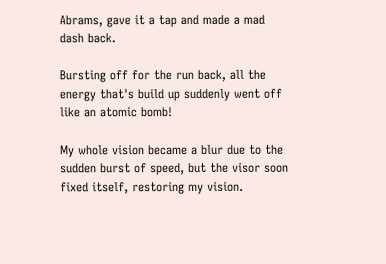Abrams, gave it a tap and made a mad dash back.

Bursting off for the run back, all the energy that's build up suddenly went off like an atomic bomb!

My whole vision became a blur due to the sudden burst of speed, but the visor soon fixed itself, restoring my vision.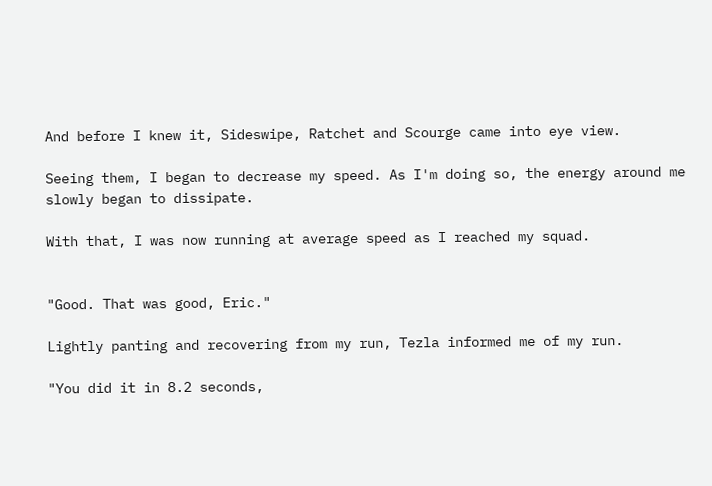And before I knew it, Sideswipe, Ratchet and Scourge came into eye view.

Seeing them, I began to decrease my speed. As I'm doing so, the energy around me slowly began to dissipate.

With that, I was now running at average speed as I reached my squad.


"Good. That was good, Eric."

Lightly panting and recovering from my run, Tezla informed me of my run.

"You did it in 8.2 seconds,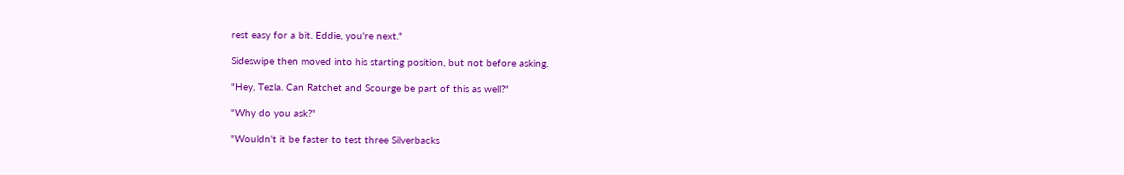rest easy for a bit. Eddie, you're next."

Sideswipe then moved into his starting position, but not before asking.

"Hey, Tezla. Can Ratchet and Scourge be part of this as well?"

"Why do you ask?"

"Wouldn't it be faster to test three Silverbacks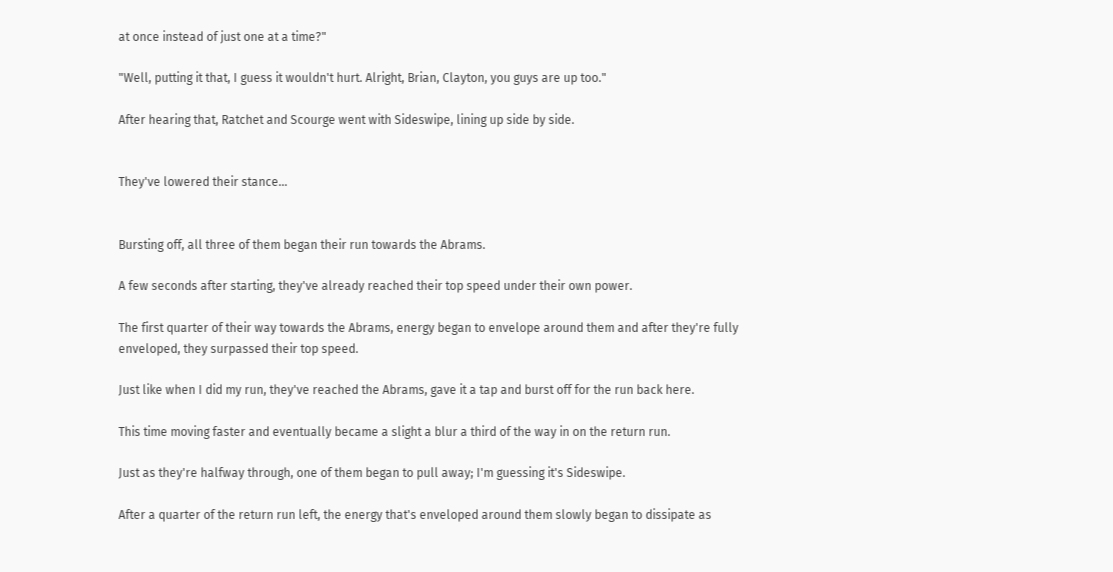at once instead of just one at a time?"

"Well, putting it that, I guess it wouldn't hurt. Alright, Brian, Clayton, you guys are up too."

After hearing that, Ratchet and Scourge went with Sideswipe, lining up side by side.


They've lowered their stance…


Bursting off, all three of them began their run towards the Abrams.

A few seconds after starting, they've already reached their top speed under their own power.

The first quarter of their way towards the Abrams, energy began to envelope around them and after they're fully enveloped, they surpassed their top speed.

Just like when I did my run, they've reached the Abrams, gave it a tap and burst off for the run back here.

This time moving faster and eventually became a slight a blur a third of the way in on the return run.

Just as they're halfway through, one of them began to pull away; I'm guessing it's Sideswipe.

After a quarter of the return run left, the energy that's enveloped around them slowly began to dissipate as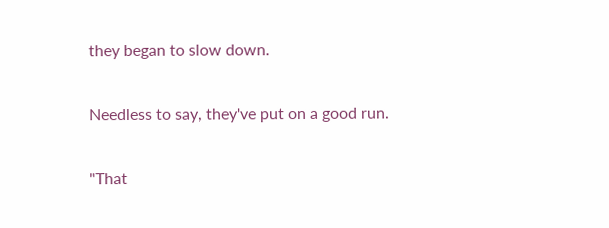they began to slow down.

Needless to say, they've put on a good run.

"That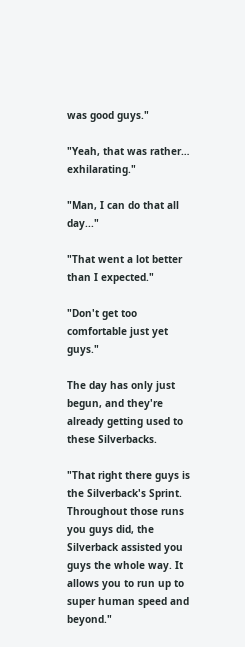was good guys."

"Yeah, that was rather… exhilarating."

"Man, I can do that all day..."

"That went a lot better than I expected."

"Don't get too comfortable just yet guys."

The day has only just begun, and they're already getting used to these Silverbacks.

"That right there guys is the Silverback's Sprint. Throughout those runs you guys did, the Silverback assisted you guys the whole way. It allows you to run up to super human speed and beyond."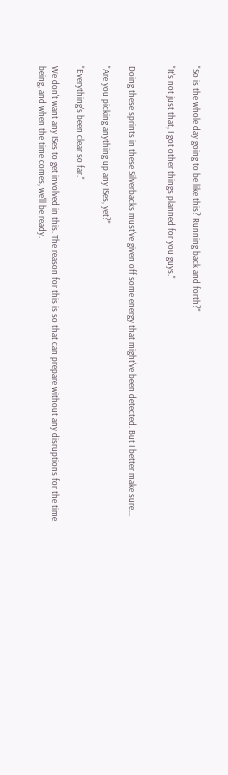"So is the whole day going to be like this? Running back and forth?"

"It's not just that, I got other things planned for you guys."


Doing these sprints in these Silverbacks must've given off some energy that might've been detected. But I better make sure...

"Are you picking anything up any ISes, yet?"

"Everything's been clear so far."

We don't want any ISes to get involved in this. The reason for this is so that can prepare without any disruptions for the time being, and when the time comes, we'll be ready.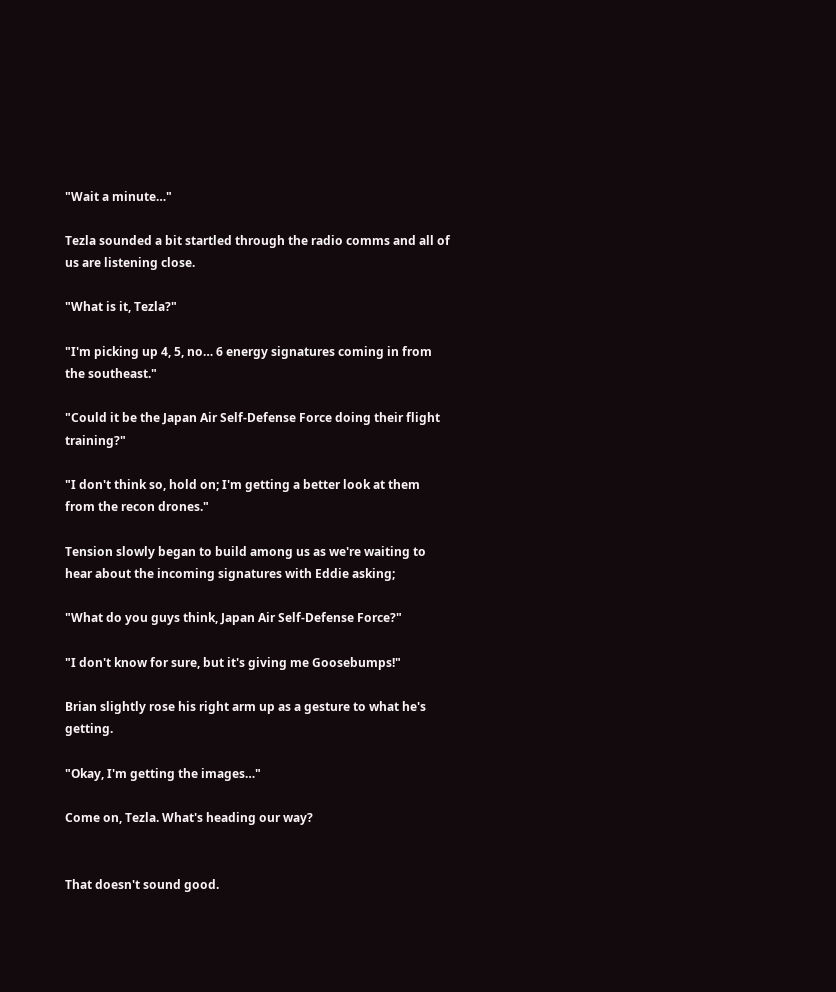"Wait a minute…"

Tezla sounded a bit startled through the radio comms and all of us are listening close.

"What is it, Tezla?"

"I'm picking up 4, 5, no… 6 energy signatures coming in from the southeast."

"Could it be the Japan Air Self-Defense Force doing their flight training?"

"I don't think so, hold on; I'm getting a better look at them from the recon drones."

Tension slowly began to build among us as we're waiting to hear about the incoming signatures with Eddie asking;

"What do you guys think, Japan Air Self-Defense Force?"

"I don't know for sure, but it's giving me Goosebumps!"

Brian slightly rose his right arm up as a gesture to what he's getting.

"Okay, I'm getting the images…"

Come on, Tezla. What's heading our way?


That doesn't sound good.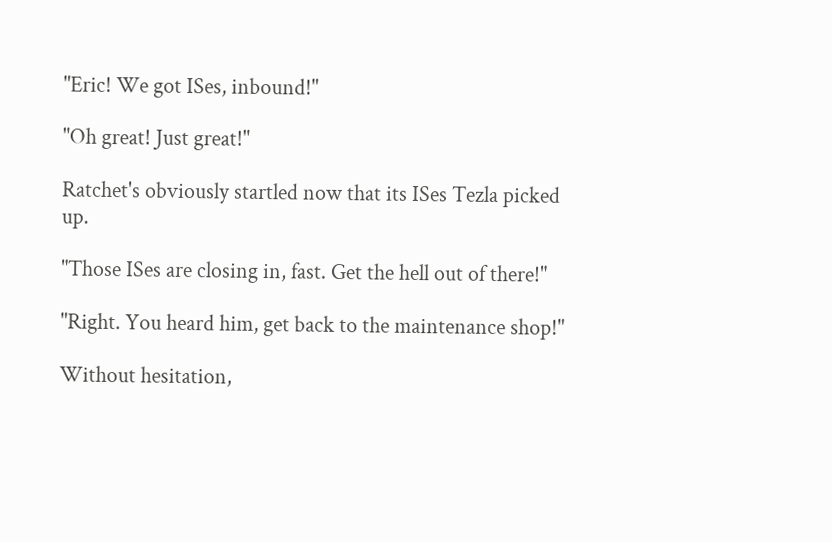"Eric! We got ISes, inbound!"

"Oh great! Just great!"

Ratchet's obviously startled now that its ISes Tezla picked up.

"Those ISes are closing in, fast. Get the hell out of there!"

"Right. You heard him, get back to the maintenance shop!"

Without hesitation,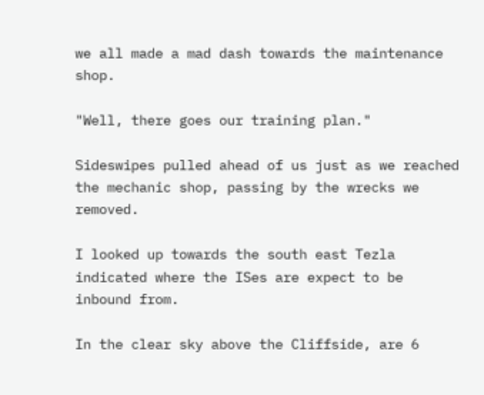we all made a mad dash towards the maintenance shop.

"Well, there goes our training plan."

Sideswipes pulled ahead of us just as we reached the mechanic shop, passing by the wrecks we removed.

I looked up towards the south east Tezla indicated where the ISes are expect to be inbound from.

In the clear sky above the Cliffside, are 6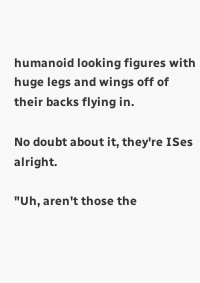humanoid looking figures with huge legs and wings off of their backs flying in.

No doubt about it, they're ISes alright.

"Uh, aren't those the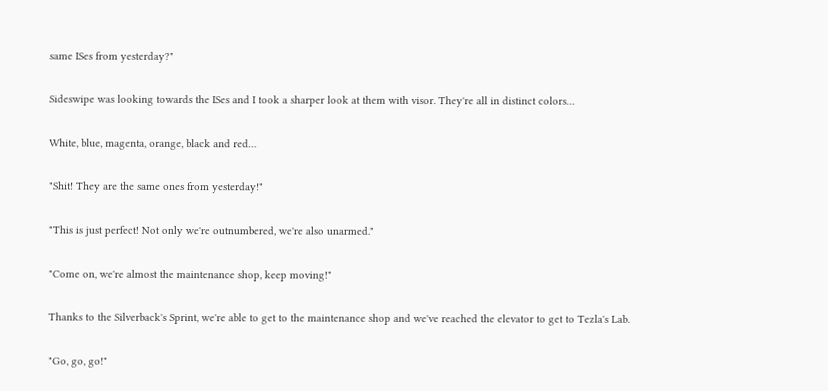same ISes from yesterday?"

Sideswipe was looking towards the ISes and I took a sharper look at them with visor. They're all in distinct colors…

White, blue, magenta, orange, black and red…

"Shit! They are the same ones from yesterday!"

"This is just perfect! Not only we're outnumbered, we're also unarmed."

"Come on, we're almost the maintenance shop, keep moving!"

Thanks to the Silverback's Sprint, we're able to get to the maintenance shop and we've reached the elevator to get to Tezla's Lab.

"Go, go, go!"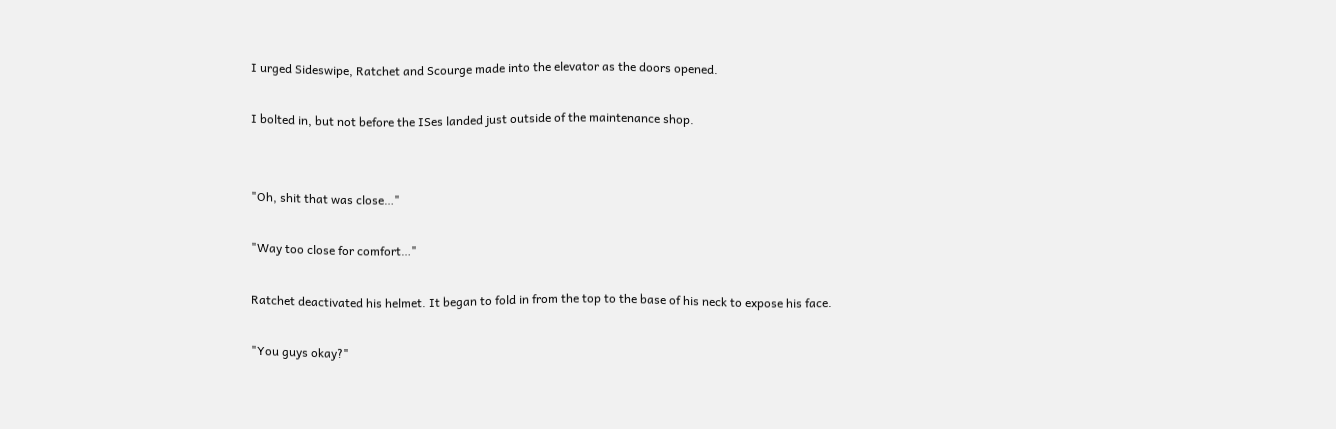I urged Sideswipe, Ratchet and Scourge made into the elevator as the doors opened.

I bolted in, but not before the ISes landed just outside of the maintenance shop.


"Oh, shit that was close…"

"Way too close for comfort…"

Ratchet deactivated his helmet. It began to fold in from the top to the base of his neck to expose his face.

"You guys okay?"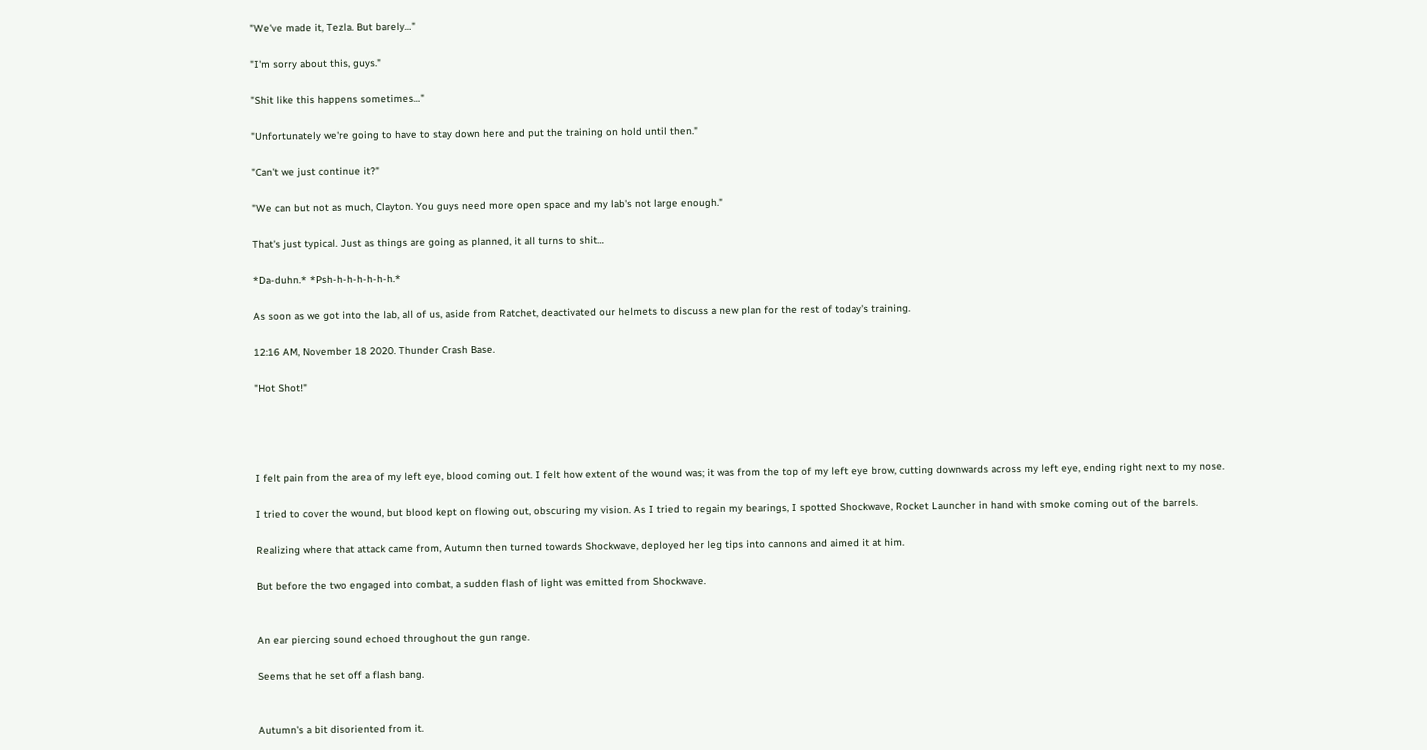"We've made it, Tezla. But barely…"

"I'm sorry about this, guys."

"Shit like this happens sometimes…"

"Unfortunately we're going to have to stay down here and put the training on hold until then."

"Can't we just continue it?"

"We can but not as much, Clayton. You guys need more open space and my lab's not large enough."

That's just typical. Just as things are going as planned, it all turns to shit…

*Da-duhn.* *Psh-h-h-h-h-h-h.*

As soon as we got into the lab, all of us, aside from Ratchet, deactivated our helmets to discuss a new plan for the rest of today's training.

12:16 AM, November 18 2020. Thunder Crash Base.

"Hot Shot!"




I felt pain from the area of my left eye, blood coming out. I felt how extent of the wound was; it was from the top of my left eye brow, cutting downwards across my left eye, ending right next to my nose.

I tried to cover the wound, but blood kept on flowing out, obscuring my vision. As I tried to regain my bearings, I spotted Shockwave, Rocket Launcher in hand with smoke coming out of the barrels.

Realizing where that attack came from, Autumn then turned towards Shockwave, deployed her leg tips into cannons and aimed it at him.

But before the two engaged into combat, a sudden flash of light was emitted from Shockwave.


An ear piercing sound echoed throughout the gun range.

Seems that he set off a flash bang.


Autumn's a bit disoriented from it.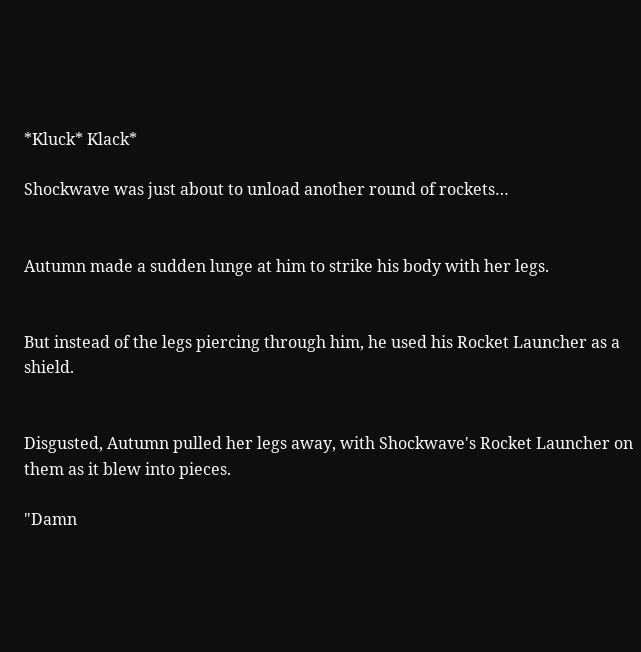*Kluck* Klack*

Shockwave was just about to unload another round of rockets…


Autumn made a sudden lunge at him to strike his body with her legs.


But instead of the legs piercing through him, he used his Rocket Launcher as a shield.


Disgusted, Autumn pulled her legs away, with Shockwave's Rocket Launcher on them as it blew into pieces.

"Damn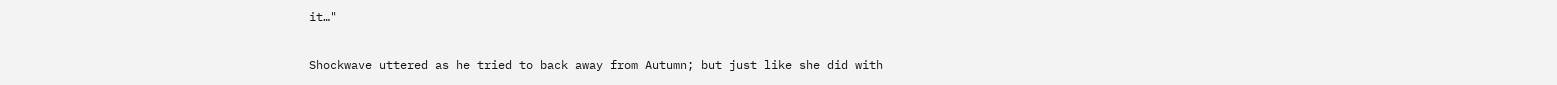it…"

Shockwave uttered as he tried to back away from Autumn; but just like she did with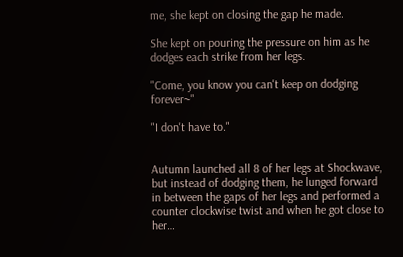me, she kept on closing the gap he made.

She kept on pouring the pressure on him as he dodges each strike from her legs.

"Come, you know you can't keep on dodging forever~"

"I don't have to."


Autumn launched all 8 of her legs at Shockwave, but instead of dodging them, he lunged forward in between the gaps of her legs and performed a counter clockwise twist and when he got close to her…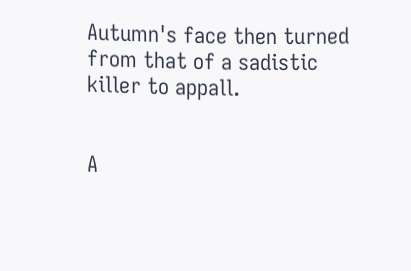Autumn's face then turned from that of a sadistic killer to appall.


A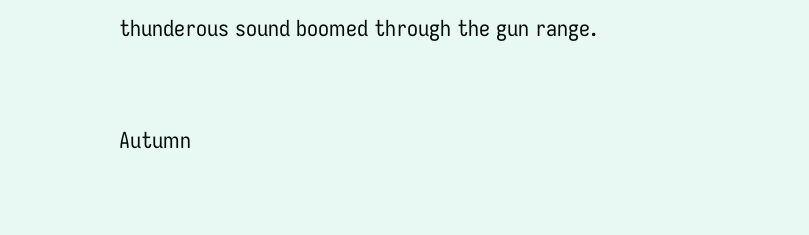thunderous sound boomed through the gun range.


Autumn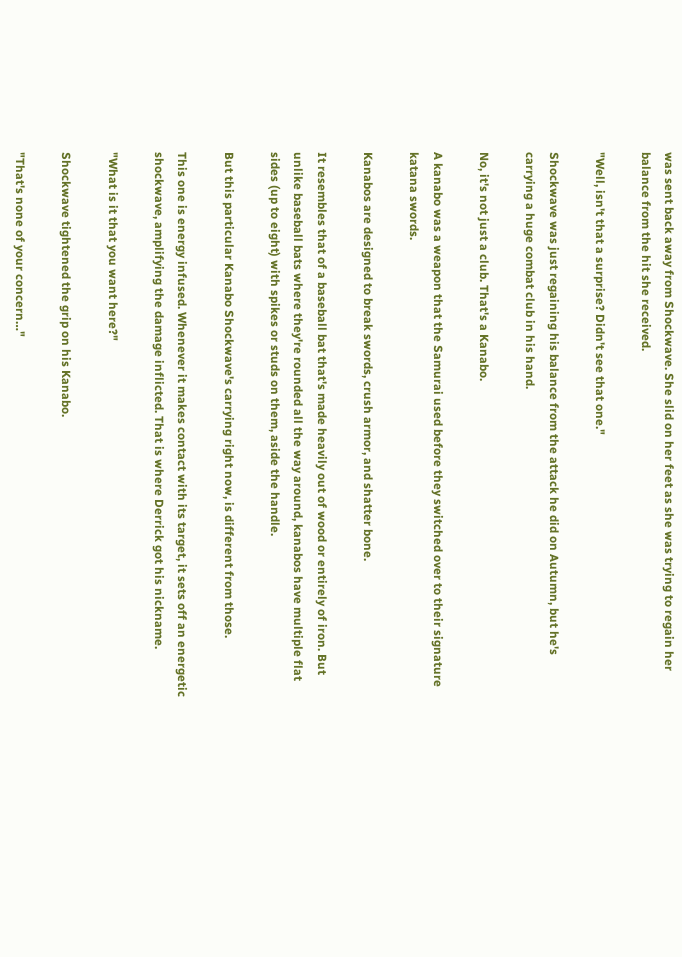was sent back away from Shockwave. She slid on her feet as she was trying to regain her balance from the hit she received.

"Well, isn't that a surprise? Didn't see that one."

Shockwave was just regaining his balance from the attack he did on Autumn, but he's carrying a huge combat club in his hand.

No, it's not just a club. That's a Kanabo.

A kanabo was a weapon that the Samurai used before they switched over to their signature katana swords.

Kanabos are designed to break swords, crush armor, and shatter bone.

It resembles that of a baseball bat that's made heavily out of wood or entirely of iron. But unlike baseball bats where they're rounded all the way around, kanabos have multiple flat sides (up to eight) with spikes or studs on them, aside the handle.

But this particular Kanabo Shockwave's carrying right now, is different from those.

This one is energy infused. Whenever it makes contact with its target, it sets off an energetic shockwave, amplifying the damage inflicted. That is where Derrick got his nickname.

"What is it that you want here?"

Shockwave tightened the grip on his Kanabo.

"That's none of your concern…"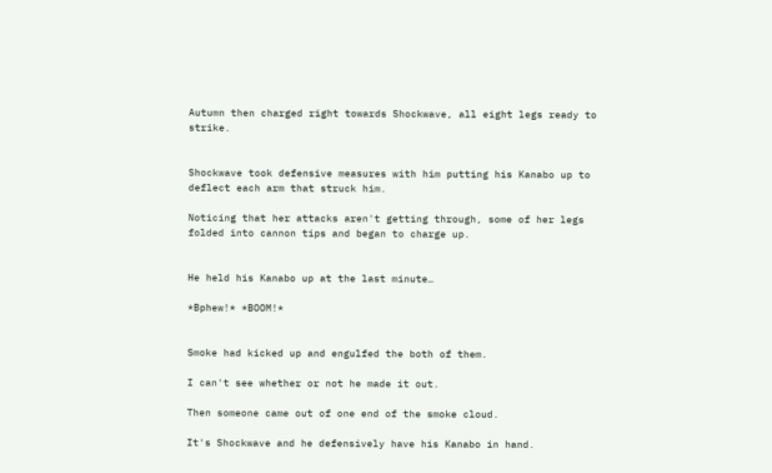Autumn then charged right towards Shockwave, all eight legs ready to strike.


Shockwave took defensive measures with him putting his Kanabo up to deflect each arm that struck him.

Noticing that her attacks aren't getting through, some of her legs folded into cannon tips and began to charge up.


He held his Kanabo up at the last minute…

*Bphew!* *BOOM!*


Smoke had kicked up and engulfed the both of them.

I can't see whether or not he made it out.

Then someone came out of one end of the smoke cloud.

It's Shockwave and he defensively have his Kanabo in hand.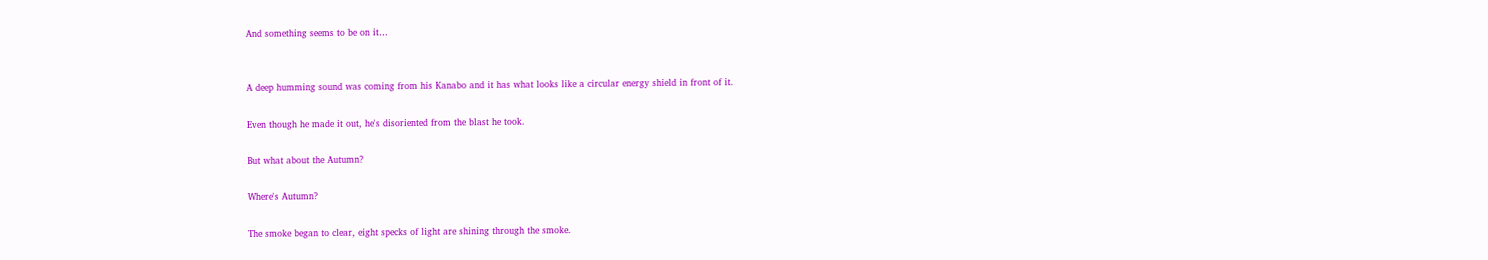And something seems to be on it…


A deep humming sound was coming from his Kanabo and it has what looks like a circular energy shield in front of it.

Even though he made it out, he's disoriented from the blast he took.

But what about the Autumn?

Where's Autumn?

The smoke began to clear, eight specks of light are shining through the smoke.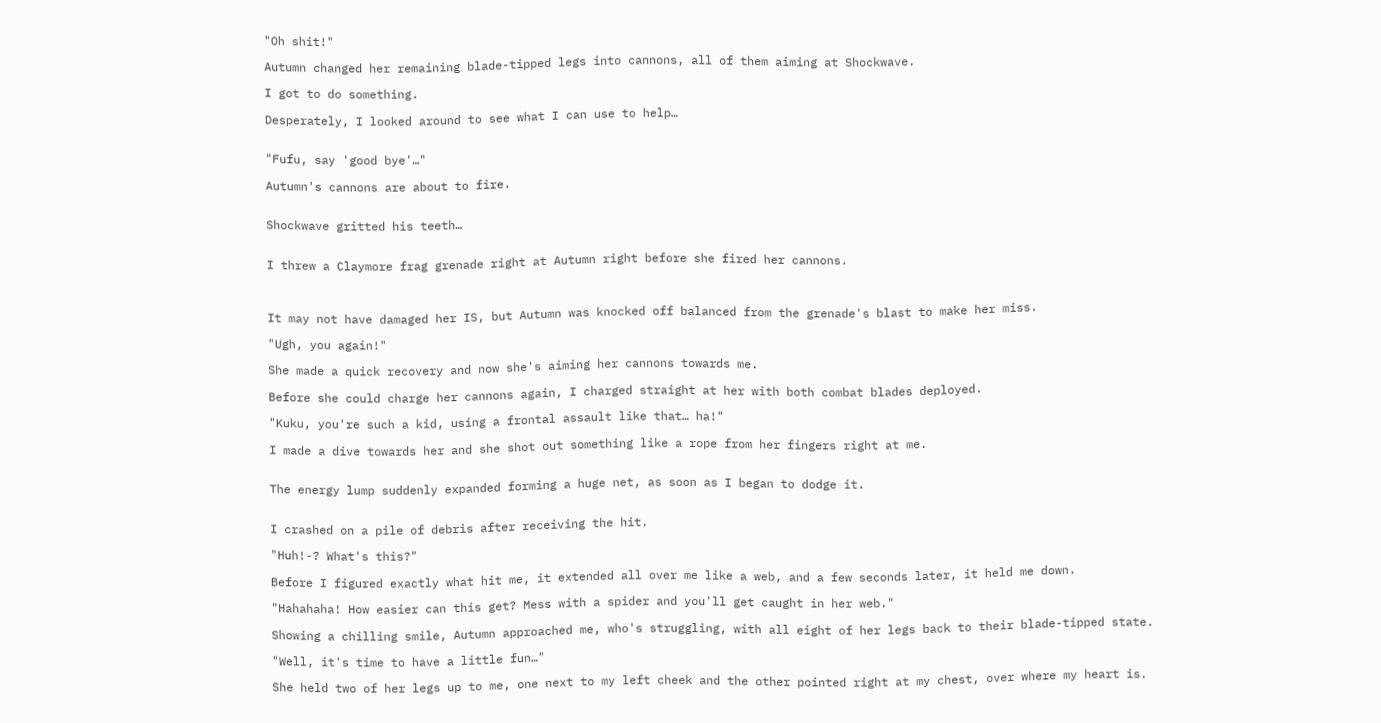"Oh shit!"

Autumn changed her remaining blade-tipped legs into cannons, all of them aiming at Shockwave.

I got to do something.

Desperately, I looked around to see what I can use to help…


"Fufu, say 'good bye'…"

Autumn's cannons are about to fire.


Shockwave gritted his teeth…


I threw a Claymore frag grenade right at Autumn right before she fired her cannons.



It may not have damaged her IS, but Autumn was knocked off balanced from the grenade's blast to make her miss.

"Ugh, you again!"

She made a quick recovery and now she's aiming her cannons towards me.

Before she could charge her cannons again, I charged straight at her with both combat blades deployed.

"Kuku, you're such a kid, using a frontal assault like that… ha!"

I made a dive towards her and she shot out something like a rope from her fingers right at me.


The energy lump suddenly expanded forming a huge net, as soon as I began to dodge it.


I crashed on a pile of debris after receiving the hit.

"Huh!-? What's this?"

Before I figured exactly what hit me, it extended all over me like a web, and a few seconds later, it held me down.

"Hahahaha! How easier can this get? Mess with a spider and you'll get caught in her web."

Showing a chilling smile, Autumn approached me, who's struggling, with all eight of her legs back to their blade-tipped state.

"Well, it's time to have a little fun…"

She held two of her legs up to me, one next to my left cheek and the other pointed right at my chest, over where my heart is.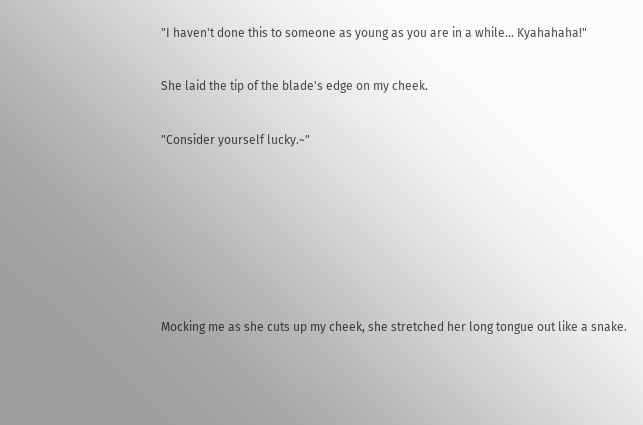"I haven't done this to someone as young as you are in a while… Kyahahaha!"

She laid the tip of the blade's edge on my cheek.

"Consider yourself lucky.~"






Mocking me as she cuts up my cheek, she stretched her long tongue out like a snake.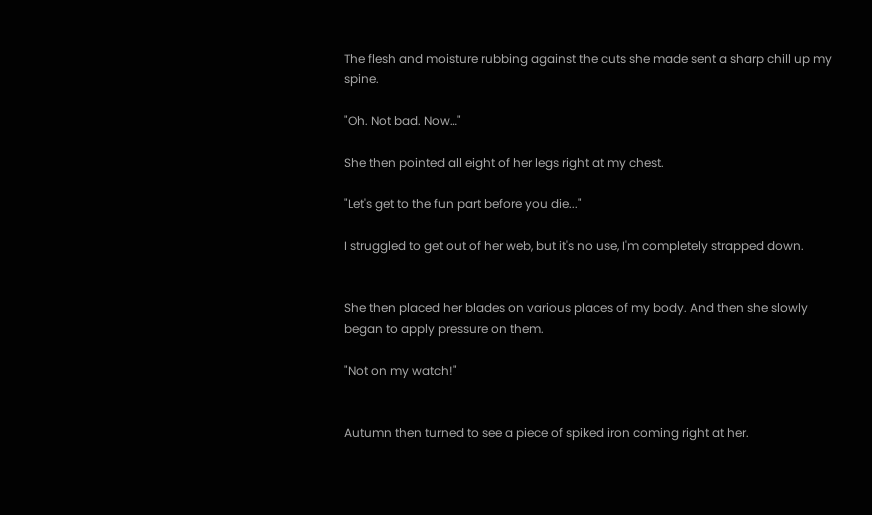The flesh and moisture rubbing against the cuts she made sent a sharp chill up my spine.

"Oh. Not bad. Now…"

She then pointed all eight of her legs right at my chest.

"Let's get to the fun part before you die..."

I struggled to get out of her web, but it's no use, I'm completely strapped down.


She then placed her blades on various places of my body. And then she slowly began to apply pressure on them.

"Not on my watch!"


Autumn then turned to see a piece of spiked iron coming right at her.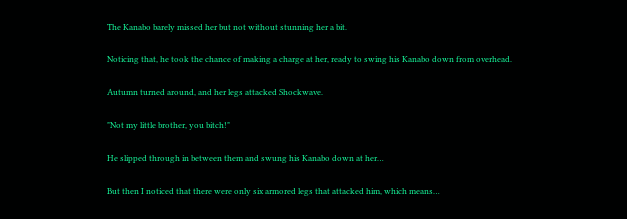The Kanabo barely missed her but not without stunning her a bit.

Noticing that, he took the chance of making a charge at her, ready to swing his Kanabo down from overhead.

Autumn turned around, and her legs attacked Shockwave.

"Not my little brother, you bitch!"

He slipped through in between them and swung his Kanabo down at her…

But then I noticed that there were only six armored legs that attacked him, which means…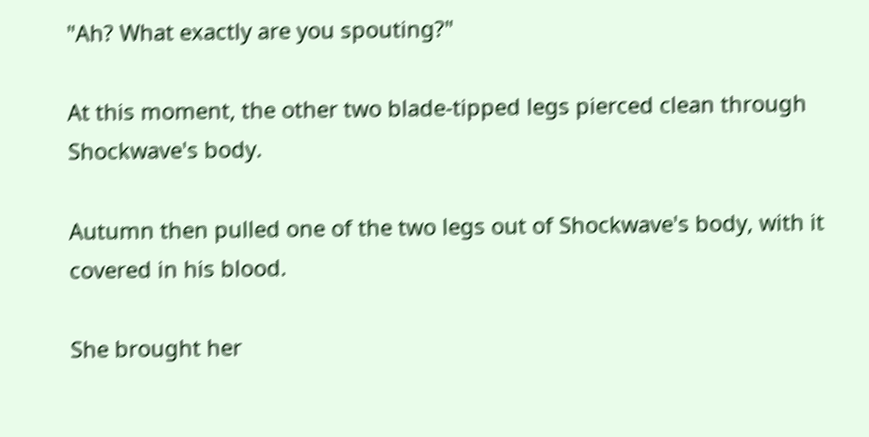"Ah? What exactly are you spouting?"

At this moment, the other two blade-tipped legs pierced clean through Shockwave's body.

Autumn then pulled one of the two legs out of Shockwave's body, with it covered in his blood.

She brought her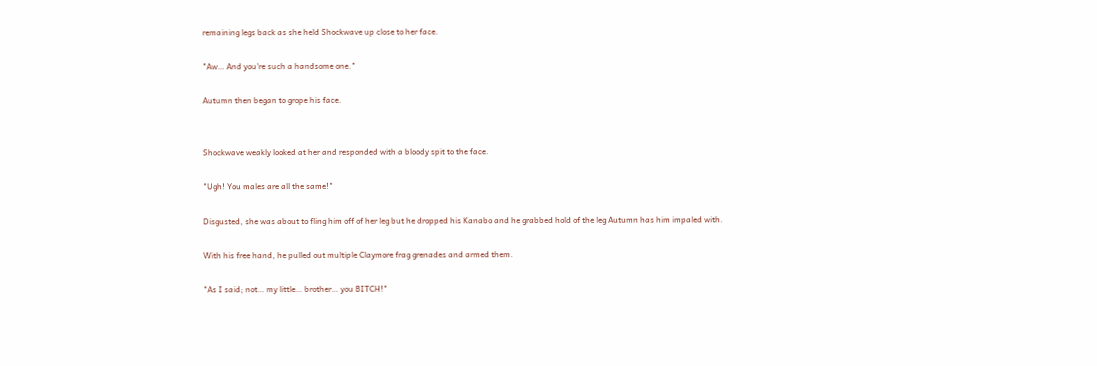remaining legs back as she held Shockwave up close to her face.

"Aw… And you're such a handsome one."

Autumn then began to grope his face.


Shockwave weakly looked at her and responded with a bloody spit to the face.

"Ugh! You males are all the same!"

Disgusted, she was about to fling him off of her leg but he dropped his Kanabo and he grabbed hold of the leg Autumn has him impaled with.

With his free hand, he pulled out multiple Claymore frag grenades and armed them.

"As I said; not… my little… brother… you BITCH!"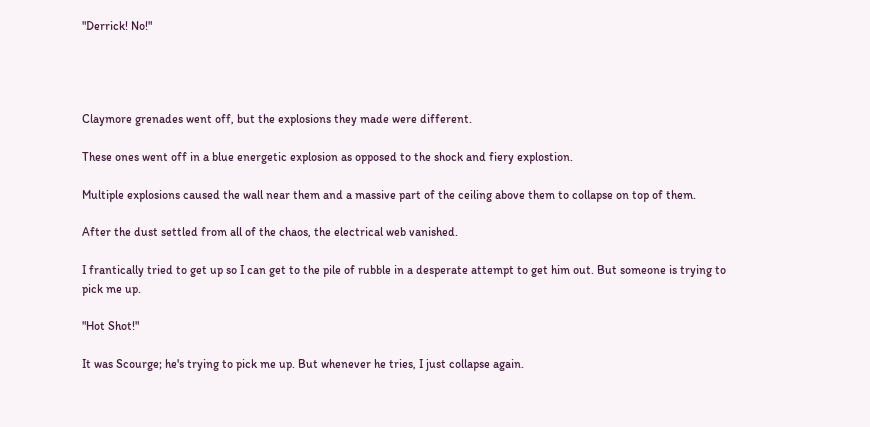"Derrick! No!"




Claymore grenades went off, but the explosions they made were different.

These ones went off in a blue energetic explosion as opposed to the shock and fiery explostion.

Multiple explosions caused the wall near them and a massive part of the ceiling above them to collapse on top of them.

After the dust settled from all of the chaos, the electrical web vanished.

I frantically tried to get up so I can get to the pile of rubble in a desperate attempt to get him out. But someone is trying to pick me up.

"Hot Shot!"

It was Scourge; he's trying to pick me up. But whenever he tries, I just collapse again.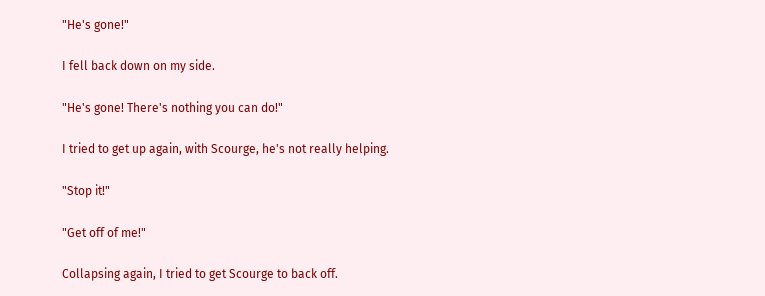"He's gone!"

I fell back down on my side.

"He's gone! There's nothing you can do!"

I tried to get up again, with Scourge, he's not really helping.

"Stop it!"

"Get off of me!"

Collapsing again, I tried to get Scourge to back off.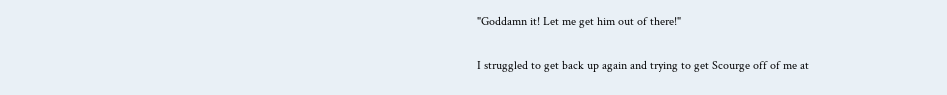"Goddamn it! Let me get him out of there!"

I struggled to get back up again and trying to get Scourge off of me at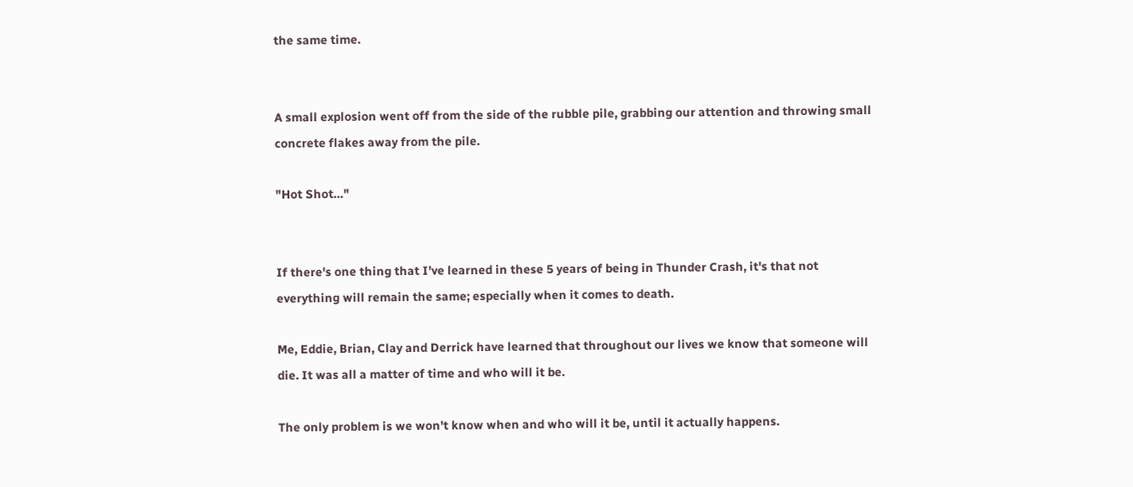the same time.


A small explosion went off from the side of the rubble pile, grabbing our attention and throwing small concrete flakes away from the pile.

"Hot Shot…"


If there's one thing that I've learned in these 5 years of being in Thunder Crash, it's that not everything will remain the same; especially when it comes to death.

Me, Eddie, Brian, Clay and Derrick have learned that throughout our lives we know that someone will die. It was all a matter of time and who will it be.

The only problem is we won't know when and who will it be, until it actually happens.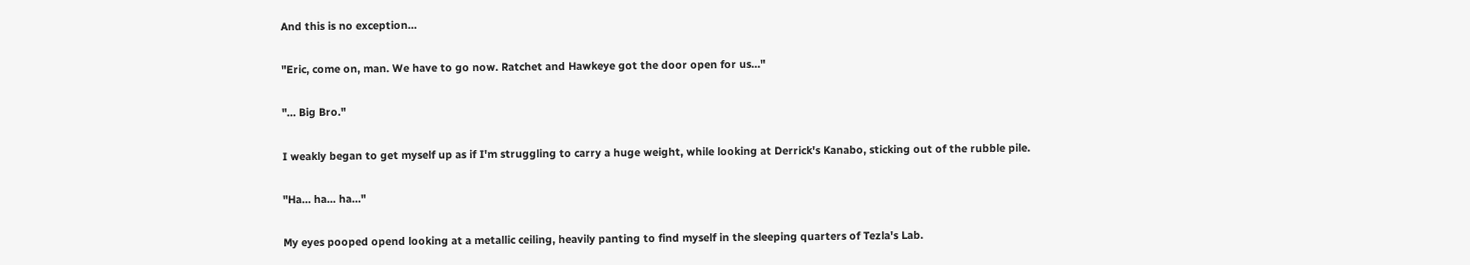And this is no exception…

"Eric, come on, man. We have to go now. Ratchet and Hawkeye got the door open for us…"

"… Big Bro."

I weakly began to get myself up as if I'm struggling to carry a huge weight, while looking at Derrick's Kanabo, sticking out of the rubble pile.

"Ha… ha... ha…"

My eyes pooped opend looking at a metallic ceiling, heavily panting to find myself in the sleeping quarters of Tezla's Lab.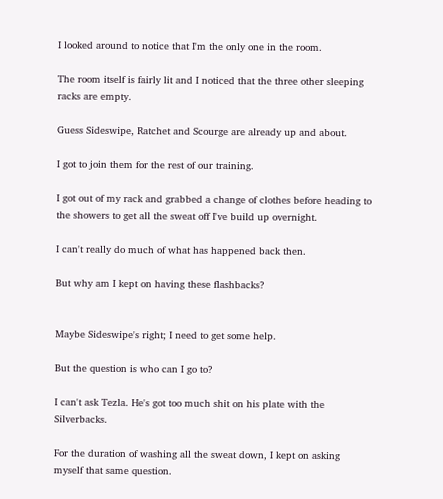I looked around to notice that I'm the only one in the room.

The room itself is fairly lit and I noticed that the three other sleeping racks are empty.

Guess Sideswipe, Ratchet and Scourge are already up and about.

I got to join them for the rest of our training.

I got out of my rack and grabbed a change of clothes before heading to the showers to get all the sweat off I've build up overnight.

I can't really do much of what has happened back then.

But why am I kept on having these flashbacks?


Maybe Sideswipe's right; I need to get some help.

But the question is who can I go to?

I can't ask Tezla. He's got too much shit on his plate with the Silverbacks.

For the duration of washing all the sweat down, I kept on asking myself that same question.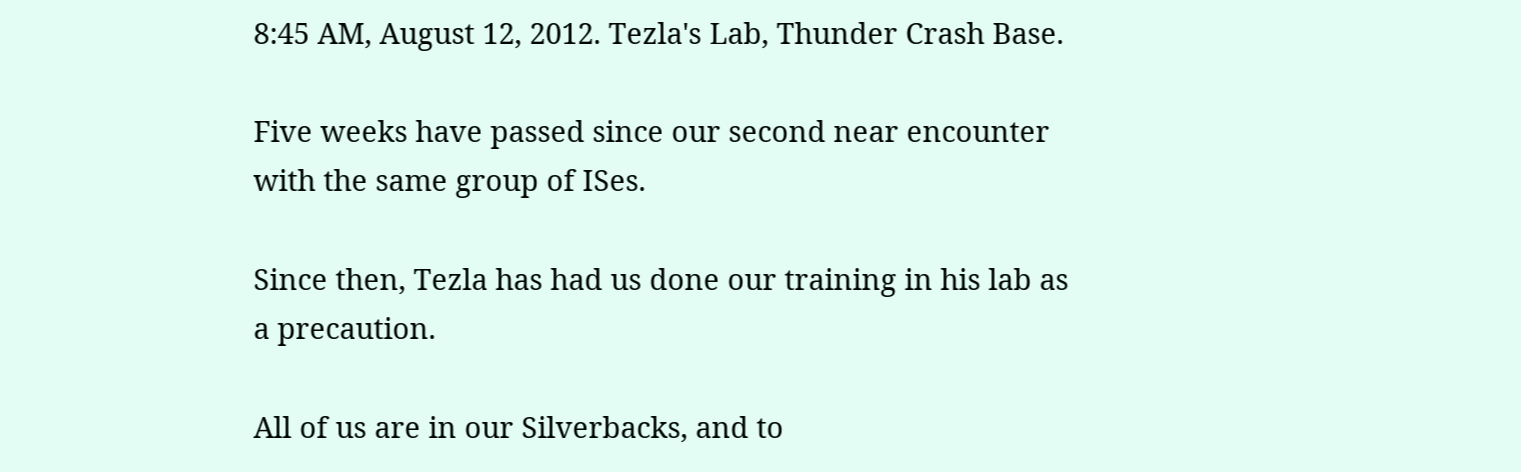8:45 AM, August 12, 2012. Tezla's Lab, Thunder Crash Base.

Five weeks have passed since our second near encounter with the same group of ISes.

Since then, Tezla has had us done our training in his lab as a precaution.

All of us are in our Silverbacks, and to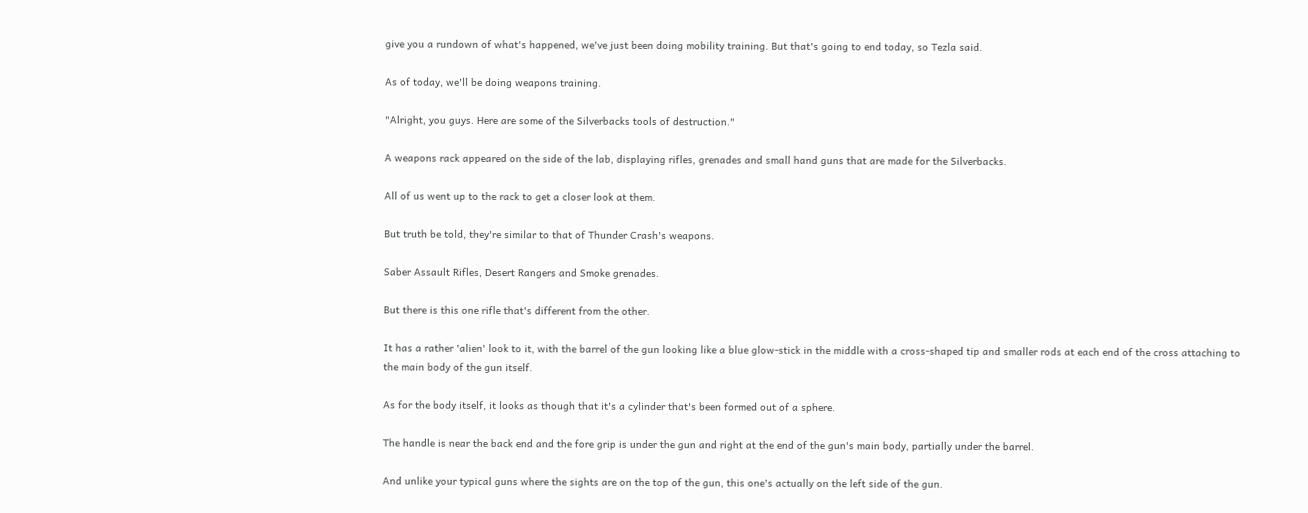give you a rundown of what's happened, we've just been doing mobility training. But that's going to end today, so Tezla said.

As of today, we'll be doing weapons training.

"Alright, you guys. Here are some of the Silverbacks tools of destruction."

A weapons rack appeared on the side of the lab, displaying rifles, grenades and small hand guns that are made for the Silverbacks.

All of us went up to the rack to get a closer look at them.

But truth be told, they're similar to that of Thunder Crash's weapons.

Saber Assault Rifles, Desert Rangers and Smoke grenades.

But there is this one rifle that's different from the other.

It has a rather 'alien' look to it, with the barrel of the gun looking like a blue glow-stick in the middle with a cross-shaped tip and smaller rods at each end of the cross attaching to the main body of the gun itself.

As for the body itself, it looks as though that it's a cylinder that's been formed out of a sphere.

The handle is near the back end and the fore grip is under the gun and right at the end of the gun's main body, partially under the barrel.

And unlike your typical guns where the sights are on the top of the gun, this one's actually on the left side of the gun.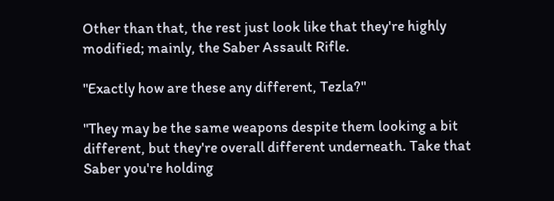Other than that, the rest just look like that they're highly modified; mainly, the Saber Assault Rifle.

"Exactly how are these any different, Tezla?"

"They may be the same weapons despite them looking a bit different, but they're overall different underneath. Take that Saber you're holding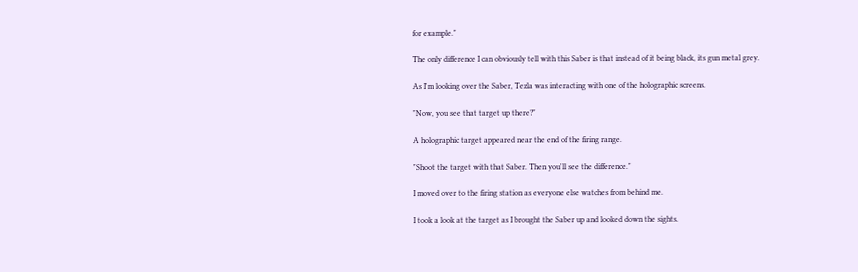for example."

The only difference I can obviously tell with this Saber is that instead of it being black, its gun metal grey.

As I'm looking over the Saber, Tezla was interacting with one of the holographic screens.

"Now, you see that target up there?"

A holographic target appeared near the end of the firing range.

"Shoot the target with that Saber. Then you'll see the difference."

I moved over to the firing station as everyone else watches from behind me.

I took a look at the target as I brought the Saber up and looked down the sights.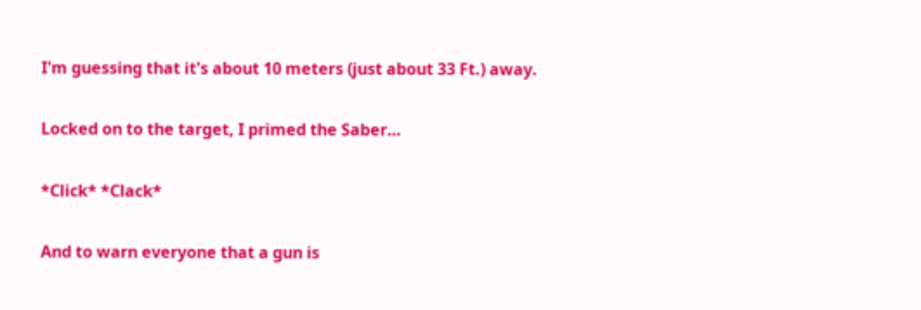I'm guessing that it's about 10 meters (just about 33 Ft.) away.

Locked on to the target, I primed the Saber…

*Click* *Clack*

And to warn everyone that a gun is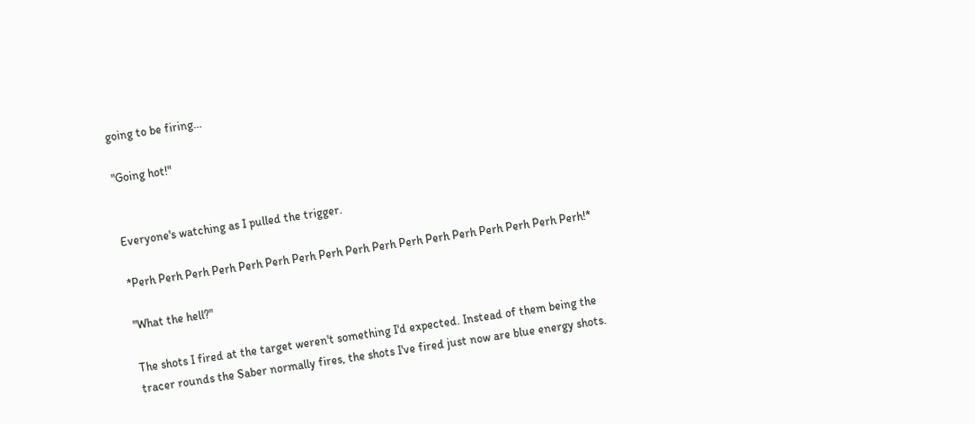going to be firing…

"Going hot!"


Everyone's watching as I pulled the trigger.

*Perh Perh Perh Perh Perh Perh Perh Perh Perh Perh Perh Perh Perh Perh Perh Perh Perh!*

"What the hell?"

The shots I fired at the target weren't something I'd expected. Instead of them being the tracer rounds the Saber normally fires, the shots I've fired just now are blue energy shots.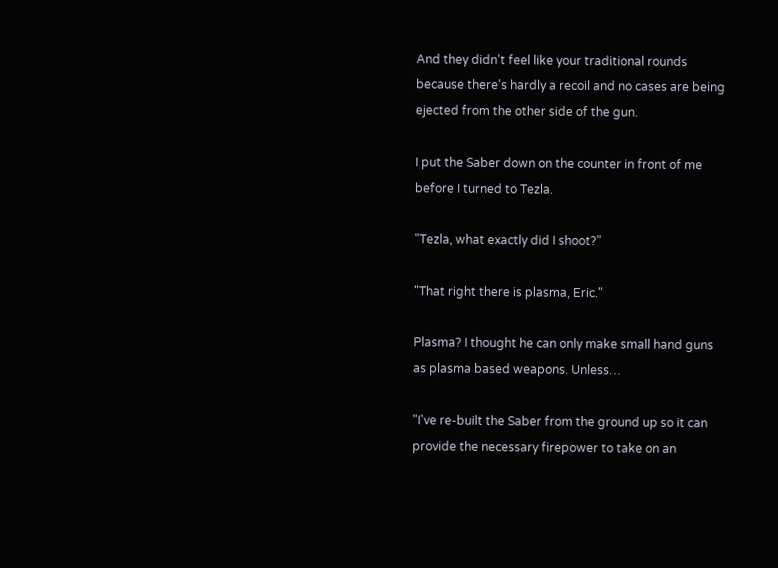And they didn't feel like your traditional rounds because there's hardly a recoil and no cases are being ejected from the other side of the gun.

I put the Saber down on the counter in front of me before I turned to Tezla.

"Tezla, what exactly did I shoot?"

"That right there is plasma, Eric."

Plasma? I thought he can only make small hand guns as plasma based weapons. Unless…

"I've re-built the Saber from the ground up so it can provide the necessary firepower to take on an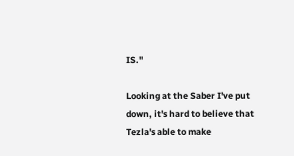IS."

Looking at the Saber I've put down, it's hard to believe that Tezla's able to make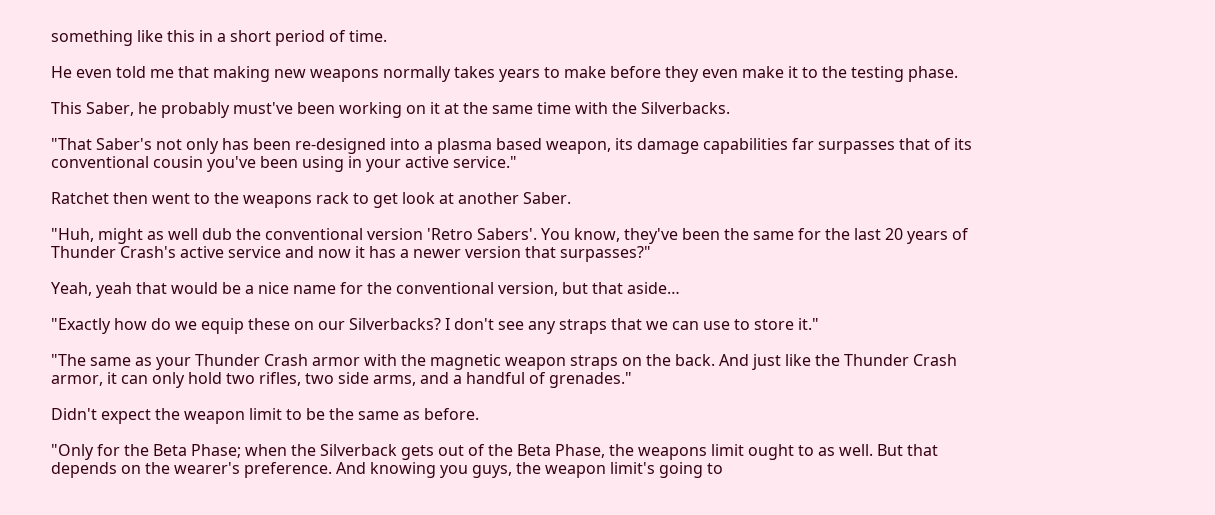something like this in a short period of time.

He even told me that making new weapons normally takes years to make before they even make it to the testing phase.

This Saber, he probably must've been working on it at the same time with the Silverbacks.

"That Saber's not only has been re-designed into a plasma based weapon, its damage capabilities far surpasses that of its conventional cousin you've been using in your active service."

Ratchet then went to the weapons rack to get look at another Saber.

"Huh, might as well dub the conventional version 'Retro Sabers'. You know, they've been the same for the last 20 years of Thunder Crash's active service and now it has a newer version that surpasses?"

Yeah, yeah that would be a nice name for the conventional version, but that aside…

"Exactly how do we equip these on our Silverbacks? I don't see any straps that we can use to store it."

"The same as your Thunder Crash armor with the magnetic weapon straps on the back. And just like the Thunder Crash armor, it can only hold two rifles, two side arms, and a handful of grenades."

Didn't expect the weapon limit to be the same as before.

"Only for the Beta Phase; when the Silverback gets out of the Beta Phase, the weapons limit ought to as well. But that depends on the wearer's preference. And knowing you guys, the weapon limit's going to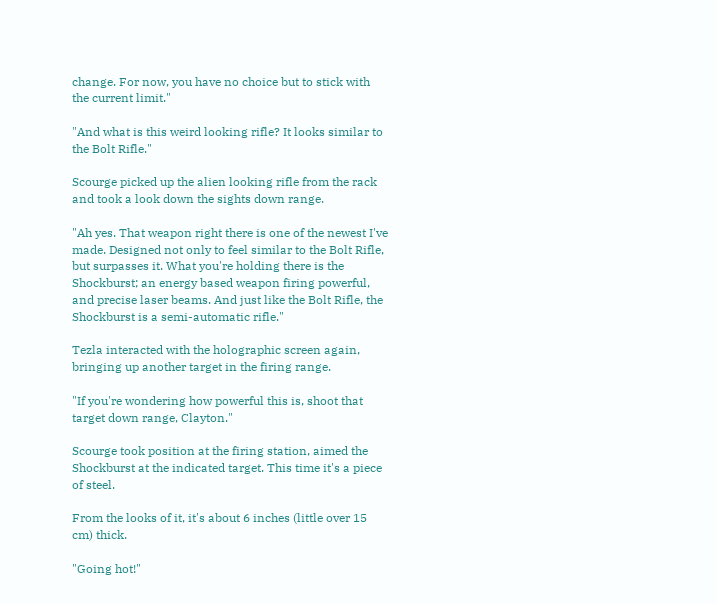change. For now, you have no choice but to stick with the current limit."

"And what is this weird looking rifle? It looks similar to the Bolt Rifle."

Scourge picked up the alien looking rifle from the rack and took a look down the sights down range.

"Ah yes. That weapon right there is one of the newest I've made. Designed not only to feel similar to the Bolt Rifle, but surpasses it. What you're holding there is the Shockburst; an energy based weapon firing powerful, and precise laser beams. And just like the Bolt Rifle, the Shockburst is a semi-automatic rifle."

Tezla interacted with the holographic screen again, bringing up another target in the firing range.

"If you're wondering how powerful this is, shoot that target down range, Clayton."

Scourge took position at the firing station, aimed the Shockburst at the indicated target. This time it's a piece of steel.

From the looks of it, it's about 6 inches (little over 15 cm) thick.

"Going hot!"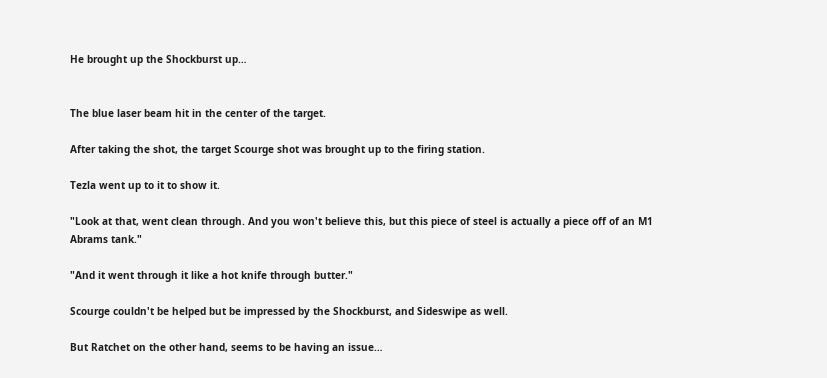He brought up the Shockburst up…


The blue laser beam hit in the center of the target.

After taking the shot, the target Scourge shot was brought up to the firing station.

Tezla went up to it to show it.

"Look at that, went clean through. And you won't believe this, but this piece of steel is actually a piece off of an M1 Abrams tank."

"And it went through it like a hot knife through butter."

Scourge couldn't be helped but be impressed by the Shockburst, and Sideswipe as well.

But Ratchet on the other hand, seems to be having an issue…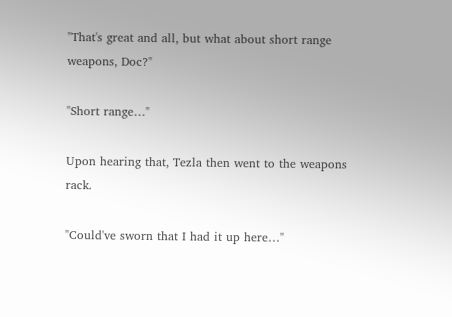"That's great and all, but what about short range weapons, Doc?"

"Short range…"

Upon hearing that, Tezla then went to the weapons rack.

"Could've sworn that I had it up here…"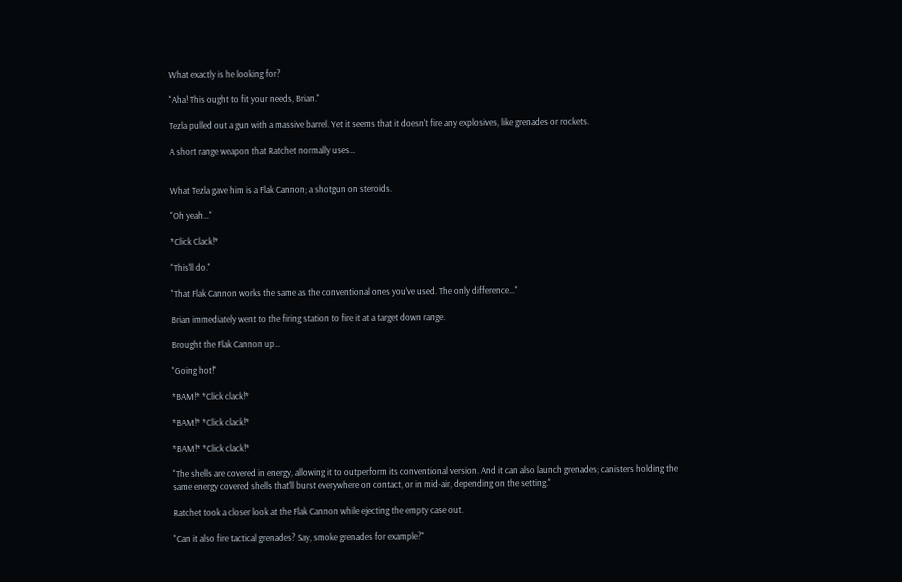What exactly is he looking for?

"Aha! This ought to fit your needs, Brian."

Tezla pulled out a gun with a massive barrel. Yet it seems that it doesn't fire any explosives, like grenades or rockets.

A short range weapon that Ratchet normally uses…


What Tezla gave him is a Flak Cannon; a shotgun on steroids.

"Oh yeah…"

*Click Clack!*

"This'll do."

"That Flak Cannon works the same as the conventional ones you've used. The only difference…"

Brian immediately went to the firing station to fire it at a target down range.

Brought the Flak Cannon up…

"Going hot!"

*BAM!* *Click clack!*

*BAM!* *Click clack!*

*BAM!* *Click clack!*

"The shells are covered in energy, allowing it to outperform its conventional version. And it can also launch grenades; canisters holding the same energy covered shells that'll burst everywhere on contact, or in mid-air, depending on the setting."

Ratchet took a closer look at the Flak Cannon while ejecting the empty case out.

"Can it also fire tactical grenades? Say, smoke grenades for example?"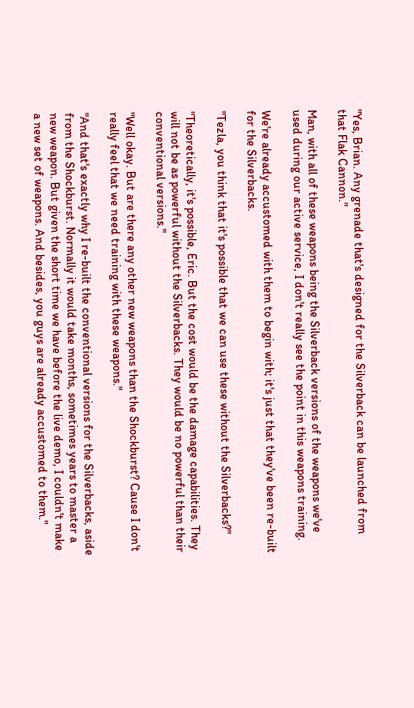"Yes, Brian. Any grenade that's designed for the Silverback can be launched from that Flak Cannon."

Man, with all of these weapons being the Silverback versions of the weapons we've used during our active service, I don't really see the point in this weapons training.

We're already accustomed with them to begin with; it's just that they've been re-built for the Silverbacks.

"Tezla, you think that it's possible that we can use these without the Silverbacks?"

"Theoretically, it's possible, Eric. But the cost would be the damage capabilities. They will not be as powerful without the Silverbacks. They would be no powerful than their conventional versions."

"Well okay. But are there any other new weapons than the Shockburst? Cause I don't really feel that we need training with these weapons."

"And that's exactly why I re-built the conventional versions for the Silverbacks, aside from the Shockburst. Normally it would take months, sometimes years to master a new weapon. But given the short time we have before the live demo, I couldn't make a new set of weapons. And besides, you guys are already accustomed to them."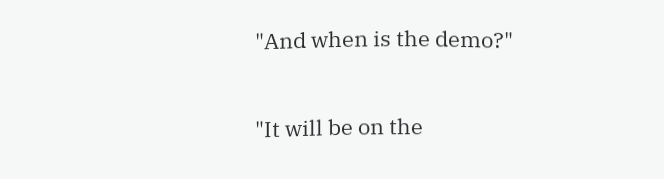"And when is the demo?"

"It will be on the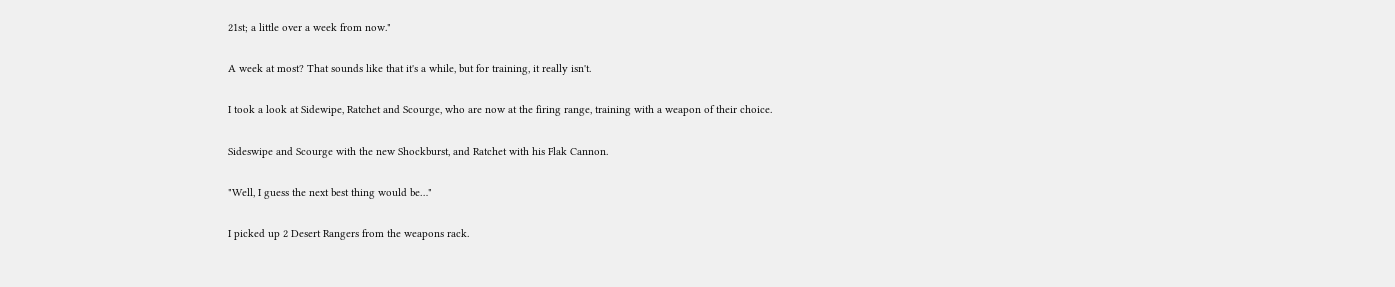21st; a little over a week from now."

A week at most? That sounds like that it's a while, but for training, it really isn't.

I took a look at Sidewipe, Ratchet and Scourge, who are now at the firing range, training with a weapon of their choice.

Sideswipe and Scourge with the new Shockburst, and Ratchet with his Flak Cannon.

"Well, I guess the next best thing would be…"

I picked up 2 Desert Rangers from the weapons rack.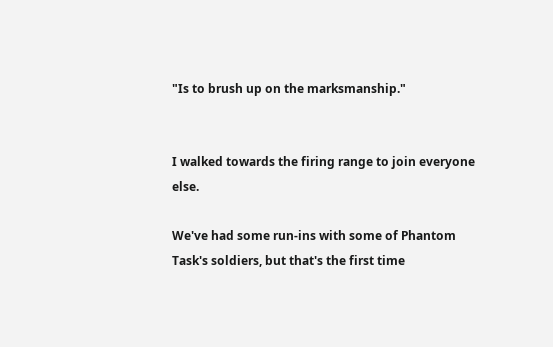"Is to brush up on the marksmanship."


I walked towards the firing range to join everyone else.

We've had some run-ins with some of Phantom Task's soldiers, but that's the first time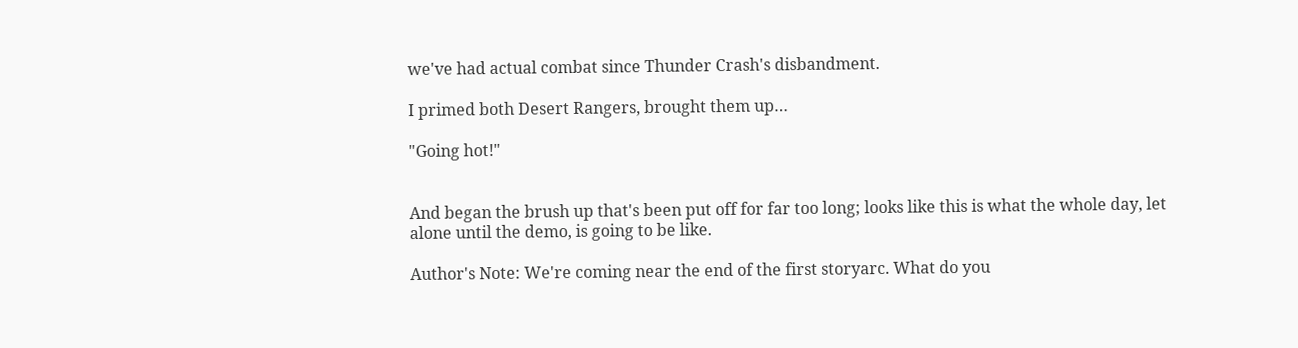we've had actual combat since Thunder Crash's disbandment.

I primed both Desert Rangers, brought them up…

"Going hot!"


And began the brush up that's been put off for far too long; looks like this is what the whole day, let alone until the demo, is going to be like.

Author's Note: We're coming near the end of the first storyarc. What do you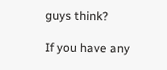guys think?

If you have any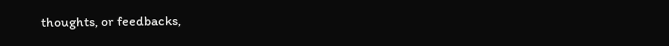thoughts, or feedbacks,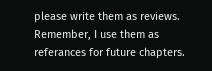please write them as reviews. Remember, I use them as referances for future chapters.